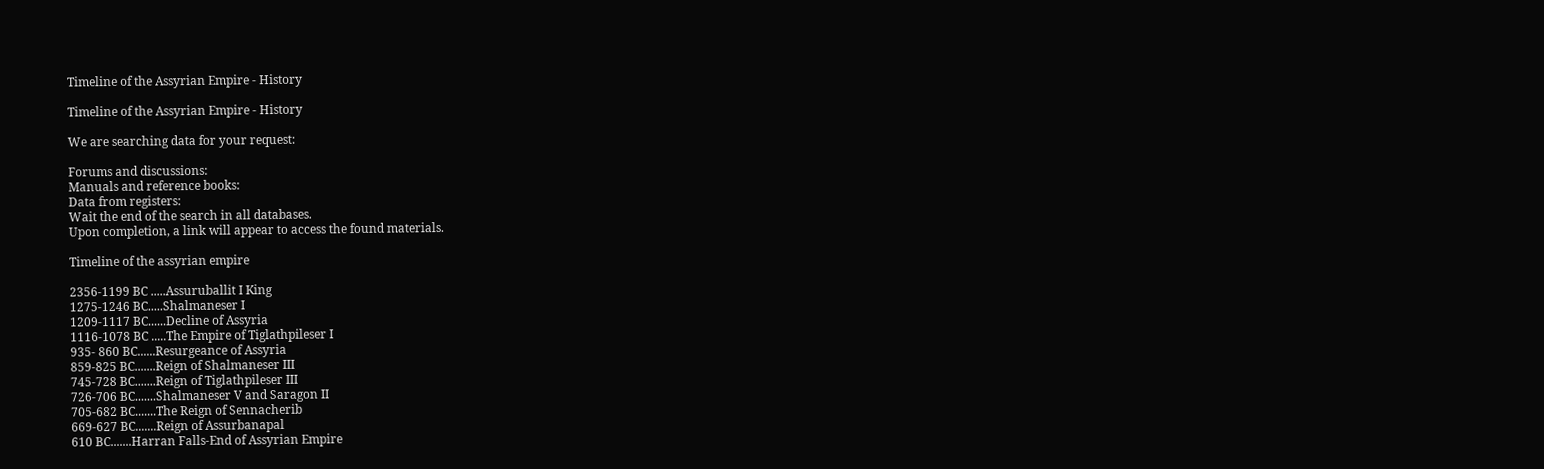Timeline of the Assyrian Empire - History

Timeline of the Assyrian Empire - History

We are searching data for your request:

Forums and discussions:
Manuals and reference books:
Data from registers:
Wait the end of the search in all databases.
Upon completion, a link will appear to access the found materials.

Timeline of the assyrian empire

2356-1199 BC .....Assuruballit I King
1275-1246 BC.....Shalmaneser I
1209-1117 BC......Decline of Assyria
1116-1078 BC .....The Empire of Tiglathpileser I
935- 860 BC......Resurgeance of Assyria
859-825 BC.......Reign of Shalmaneser III
745-728 BC.......Reign of Tiglathpileser III
726-706 BC.......Shalmaneser V and Saragon II
705-682 BC.......The Reign of Sennacherib
669-627 BC.......Reign of Assurbanapal
610 BC.......Harran Falls-End of Assyrian Empire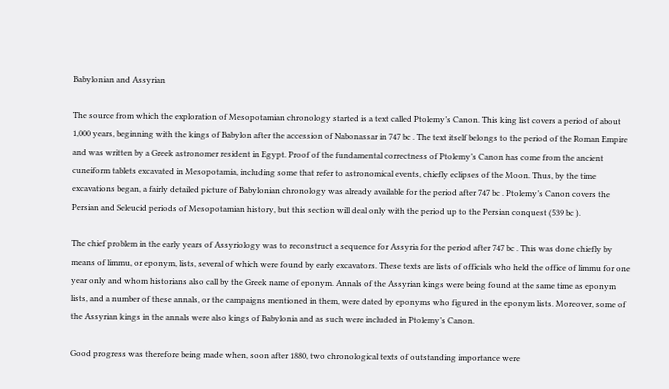Babylonian and Assyrian

The source from which the exploration of Mesopotamian chronology started is a text called Ptolemy’s Canon. This king list covers a period of about 1,000 years, beginning with the kings of Babylon after the accession of Nabonassar in 747 bc . The text itself belongs to the period of the Roman Empire and was written by a Greek astronomer resident in Egypt. Proof of the fundamental correctness of Ptolemy’s Canon has come from the ancient cuneiform tablets excavated in Mesopotamia, including some that refer to astronomical events, chiefly eclipses of the Moon. Thus, by the time excavations began, a fairly detailed picture of Babylonian chronology was already available for the period after 747 bc . Ptolemy’s Canon covers the Persian and Seleucid periods of Mesopotamian history, but this section will deal only with the period up to the Persian conquest (539 bc ).

The chief problem in the early years of Assyriology was to reconstruct a sequence for Assyria for the period after 747 bc . This was done chiefly by means of limmu, or eponym, lists, several of which were found by early excavators. These texts are lists of officials who held the office of limmu for one year only and whom historians also call by the Greek name of eponym. Annals of the Assyrian kings were being found at the same time as eponym lists, and a number of these annals, or the campaigns mentioned in them, were dated by eponyms who figured in the eponym lists. Moreover, some of the Assyrian kings in the annals were also kings of Babylonia and as such were included in Ptolemy’s Canon.

Good progress was therefore being made when, soon after 1880, two chronological texts of outstanding importance were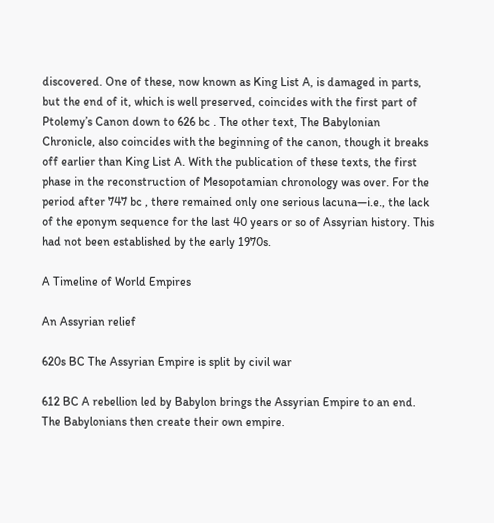discovered. One of these, now known as King List A, is damaged in parts, but the end of it, which is well preserved, coincides with the first part of Ptolemy’s Canon down to 626 bc . The other text, The Babylonian Chronicle, also coincides with the beginning of the canon, though it breaks off earlier than King List A. With the publication of these texts, the first phase in the reconstruction of Mesopotamian chronology was over. For the period after 747 bc , there remained only one serious lacuna—i.e., the lack of the eponym sequence for the last 40 years or so of Assyrian history. This had not been established by the early 1970s.

A Timeline of World Empires

An Assyrian relief

620s BC The Assyrian Empire is split by civil war

612 BC A rebellion led by Babylon brings the Assyrian Empire to an end. The Babylonians then create their own empire.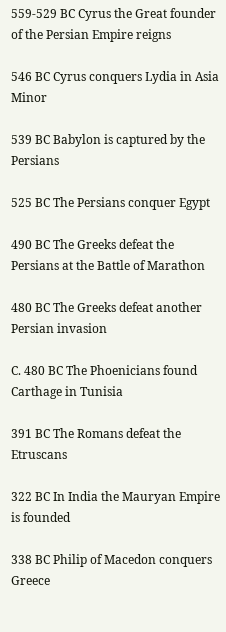559-529 BC Cyrus the Great founder of the Persian Empire reigns

546 BC Cyrus conquers Lydia in Asia Minor

539 BC Babylon is captured by the Persians

525 BC The Persians conquer Egypt

490 BC The Greeks defeat the Persians at the Battle of Marathon

480 BC The Greeks defeat another Persian invasion

C. 480 BC The Phoenicians found Carthage in Tunisia

391 BC The Romans defeat the Etruscans

322 BC In India the Mauryan Empire is founded

338 BC Philip of Macedon conquers Greece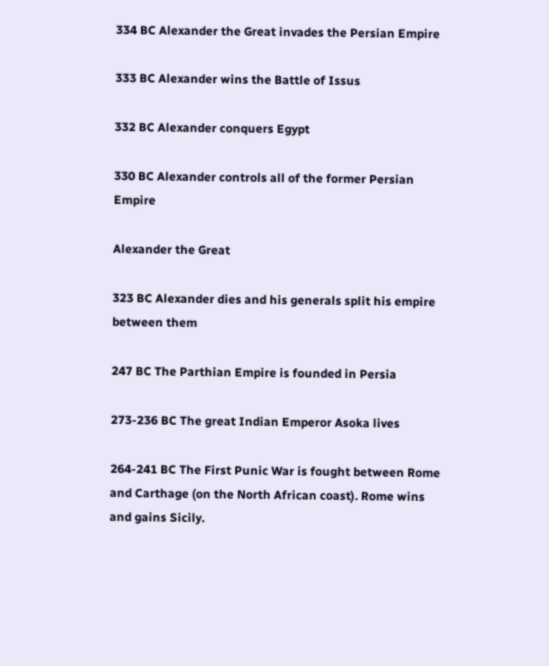334 BC Alexander the Great invades the Persian Empire

333 BC Alexander wins the Battle of Issus

332 BC Alexander conquers Egypt

330 BC Alexander controls all of the former Persian Empire

Alexander the Great

323 BC Alexander dies and his generals split his empire between them

247 BC The Parthian Empire is founded in Persia

273-236 BC The great Indian Emperor Asoka lives

264-241 BC The First Punic War is fought between Rome and Carthage (on the North African coast). Rome wins and gains Sicily.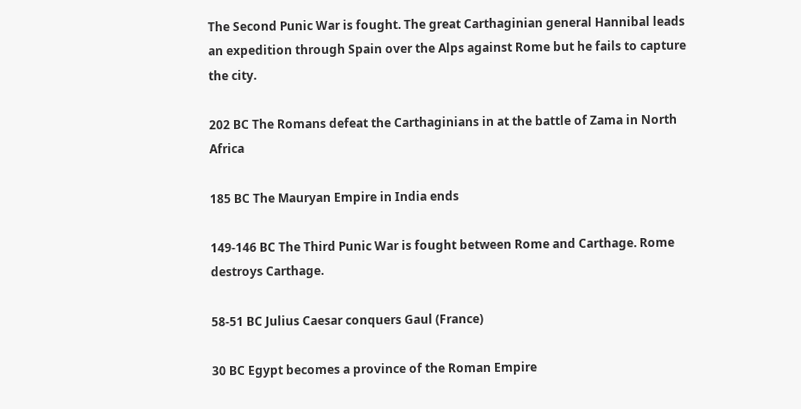The Second Punic War is fought. The great Carthaginian general Hannibal leads an expedition through Spain over the Alps against Rome but he fails to capture the city.

202 BC The Romans defeat the Carthaginians in at the battle of Zama in North Africa

185 BC The Mauryan Empire in India ends

149-146 BC The Third Punic War is fought between Rome and Carthage. Rome destroys Carthage.

58-51 BC Julius Caesar conquers Gaul (France)

30 BC Egypt becomes a province of the Roman Empire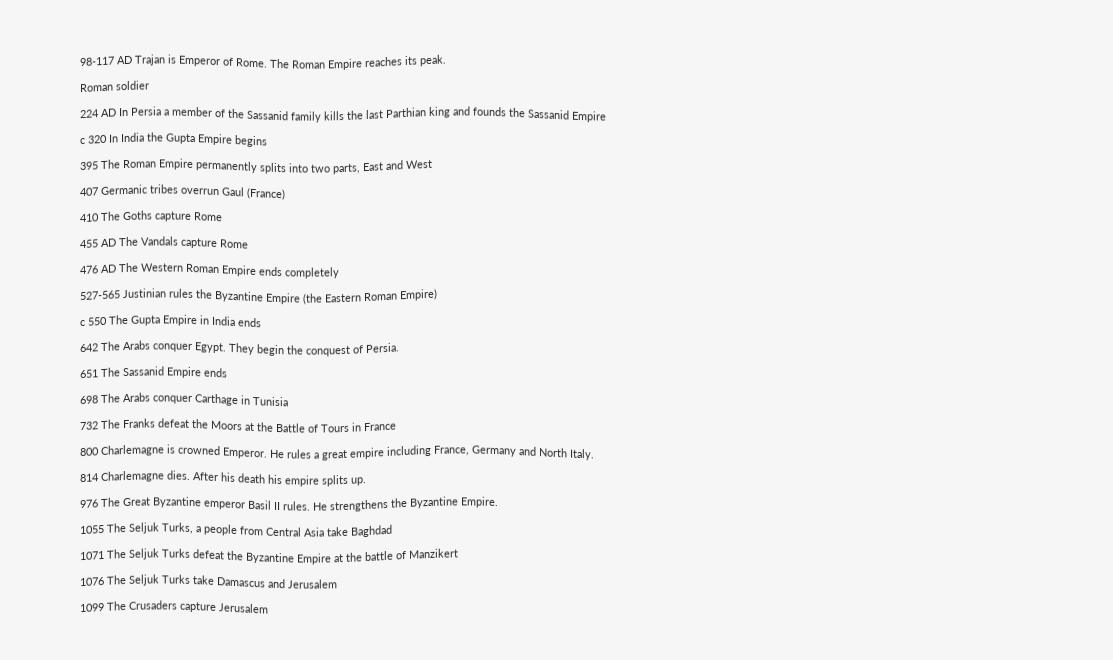98-117 AD Trajan is Emperor of Rome. The Roman Empire reaches its peak.

Roman soldier

224 AD In Persia a member of the Sassanid family kills the last Parthian king and founds the Sassanid Empire

c 320 In India the Gupta Empire begins

395 The Roman Empire permanently splits into two parts, East and West

407 Germanic tribes overrun Gaul (France)

410 The Goths capture Rome

455 AD The Vandals capture Rome

476 AD The Western Roman Empire ends completely

527-565 Justinian rules the Byzantine Empire (the Eastern Roman Empire)

c 550 The Gupta Empire in India ends

642 The Arabs conquer Egypt. They begin the conquest of Persia.

651 The Sassanid Empire ends

698 The Arabs conquer Carthage in Tunisia

732 The Franks defeat the Moors at the Battle of Tours in France

800 Charlemagne is crowned Emperor. He rules a great empire including France, Germany and North Italy.

814 Charlemagne dies. After his death his empire splits up.

976 The Great Byzantine emperor Basil II rules. He strengthens the Byzantine Empire.

1055 The Seljuk Turks, a people from Central Asia take Baghdad

1071 The Seljuk Turks defeat the Byzantine Empire at the battle of Manzikert

1076 The Seljuk Turks take Damascus and Jerusalem

1099 The Crusaders capture Jerusalem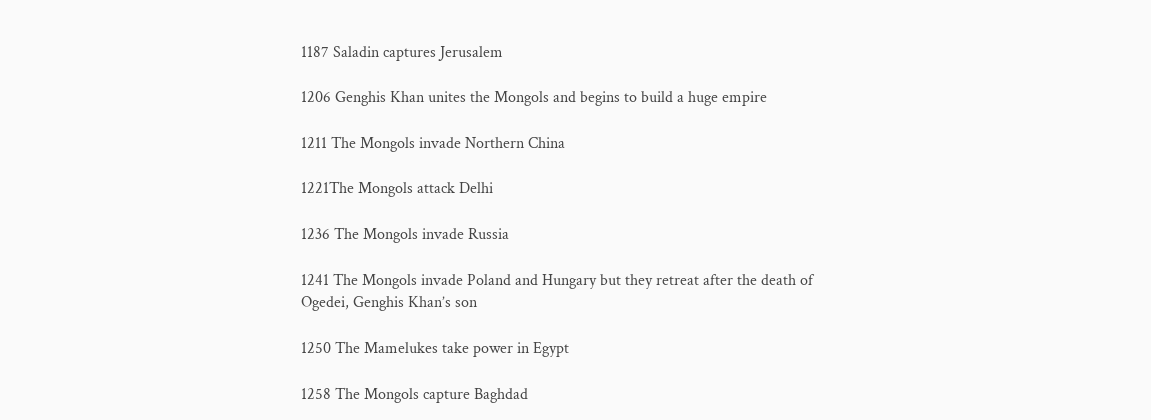1187 Saladin captures Jerusalem

1206 Genghis Khan unites the Mongols and begins to build a huge empire

1211 The Mongols invade Northern China

1221The Mongols attack Delhi

1236 The Mongols invade Russia

1241 The Mongols invade Poland and Hungary but they retreat after the death of Ogedei, Genghis Khan’s son

1250 The Mamelukes take power in Egypt

1258 The Mongols capture Baghdad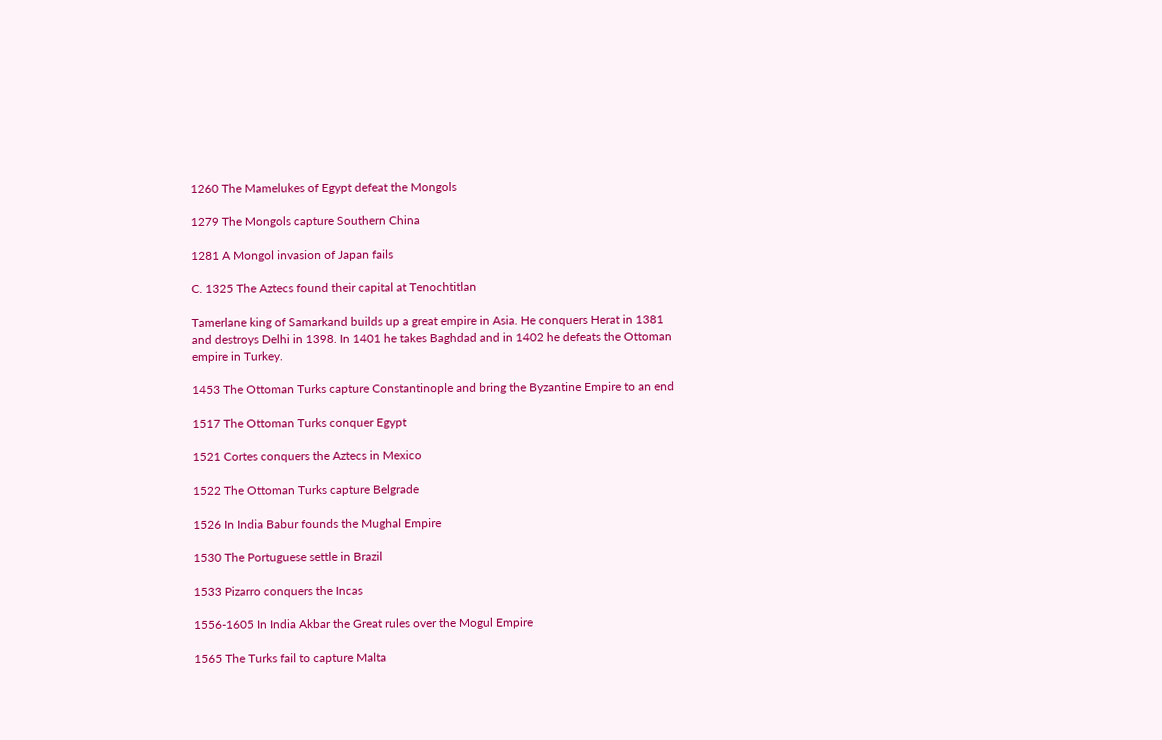1260 The Mamelukes of Egypt defeat the Mongols

1279 The Mongols capture Southern China

1281 A Mongol invasion of Japan fails

C. 1325 The Aztecs found their capital at Tenochtitlan

Tamerlane king of Samarkand builds up a great empire in Asia. He conquers Herat in 1381 and destroys Delhi in 1398. In 1401 he takes Baghdad and in 1402 he defeats the Ottoman empire in Turkey.

1453 The Ottoman Turks capture Constantinople and bring the Byzantine Empire to an end

1517 The Ottoman Turks conquer Egypt

1521 Cortes conquers the Aztecs in Mexico

1522 The Ottoman Turks capture Belgrade

1526 In India Babur founds the Mughal Empire

1530 The Portuguese settle in Brazil

1533 Pizarro conquers the Incas

1556-1605 In India Akbar the Great rules over the Mogul Empire

1565 The Turks fail to capture Malta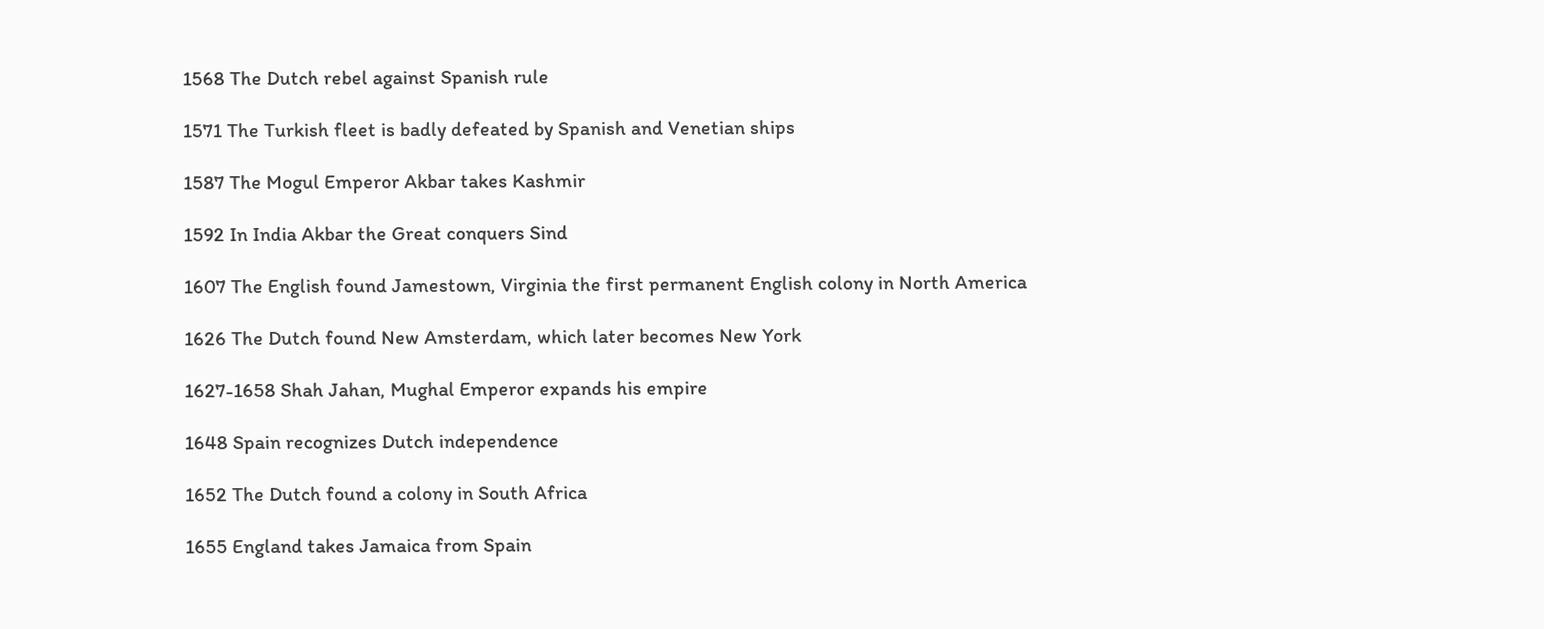1568 The Dutch rebel against Spanish rule

1571 The Turkish fleet is badly defeated by Spanish and Venetian ships

1587 The Mogul Emperor Akbar takes Kashmir

1592 In India Akbar the Great conquers Sind

1607 The English found Jamestown, Virginia the first permanent English colony in North America

1626 The Dutch found New Amsterdam, which later becomes New York

1627-1658 Shah Jahan, Mughal Emperor expands his empire

1648 Spain recognizes Dutch independence

1652 The Dutch found a colony in South Africa

1655 England takes Jamaica from Spain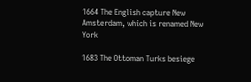1664 The English capture New Amsterdam, which is renamed New York

1683 The Ottoman Turks besiege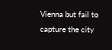Vienna but fail to capture the city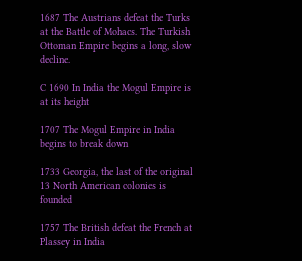1687 The Austrians defeat the Turks at the Battle of Mohacs. The Turkish Ottoman Empire begins a long, slow decline.

C 1690 In India the Mogul Empire is at its height

1707 The Mogul Empire in India begins to break down

1733 Georgia, the last of the original 13 North American colonies is founded

1757 The British defeat the French at Plassey in India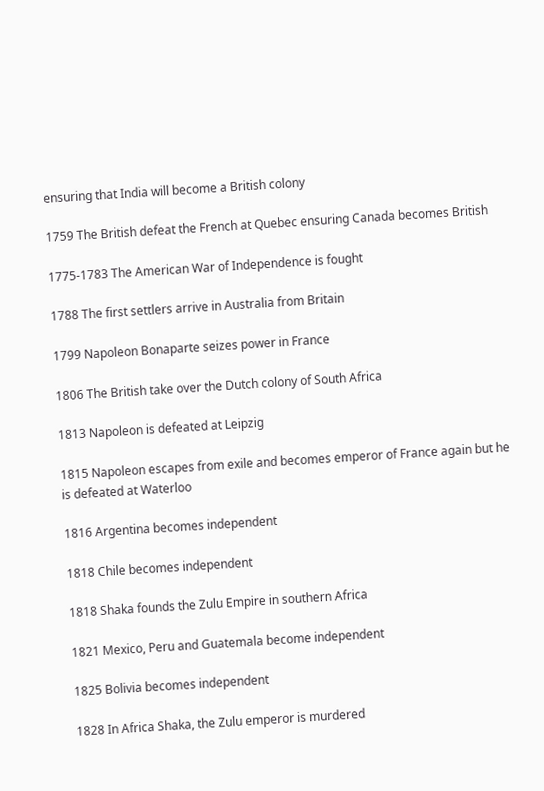ensuring that India will become a British colony

1759 The British defeat the French at Quebec ensuring Canada becomes British

1775-1783 The American War of Independence is fought

1788 The first settlers arrive in Australia from Britain

1799 Napoleon Bonaparte seizes power in France

1806 The British take over the Dutch colony of South Africa

1813 Napoleon is defeated at Leipzig

1815 Napoleon escapes from exile and becomes emperor of France again but he is defeated at Waterloo

1816 Argentina becomes independent

1818 Chile becomes independent

1818 Shaka founds the Zulu Empire in southern Africa

1821 Mexico, Peru and Guatemala become independent

1825 Bolivia becomes independent

1828 In Africa Shaka, the Zulu emperor is murdered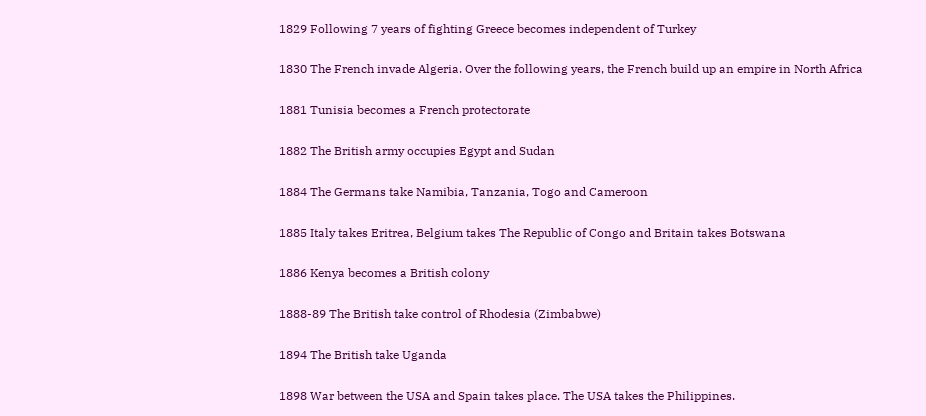1829 Following 7 years of fighting Greece becomes independent of Turkey

1830 The French invade Algeria. Over the following years, the French build up an empire in North Africa

1881 Tunisia becomes a French protectorate

1882 The British army occupies Egypt and Sudan

1884 The Germans take Namibia, Tanzania, Togo and Cameroon

1885 Italy takes Eritrea, Belgium takes The Republic of Congo and Britain takes Botswana

1886 Kenya becomes a British colony

1888-89 The British take control of Rhodesia (Zimbabwe)

1894 The British take Uganda

1898 War between the USA and Spain takes place. The USA takes the Philippines.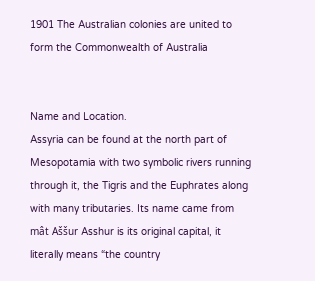1901 The Australian colonies are united to form the Commonwealth of Australia


Name and Location.
Assyria can be found at the north part of Mesopotamia with two symbolic rivers running through it, the Tigris and the Euphrates along with many tributaries. Its name came from mât Aššur Asshur is its original capital, it literally means “the country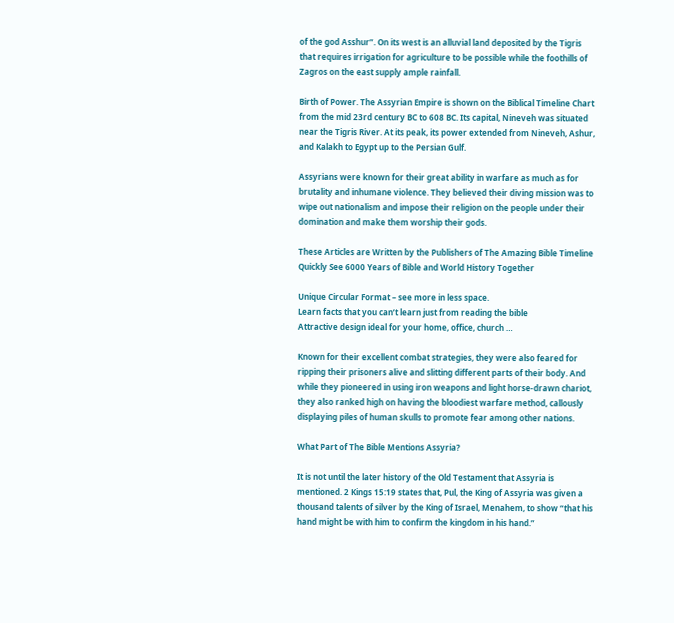of the god Asshur”. On its west is an alluvial land deposited by the Tigris that requires irrigation for agriculture to be possible while the foothills of Zagros on the east supply ample rainfall.

Birth of Power. The Assyrian Empire is shown on the Biblical Timeline Chart from the mid 23rd century BC to 608 BC. Its capital, Nineveh was situated near the Tigris River. At its peak, its power extended from Nineveh, Ashur, and Kalakh to Egypt up to the Persian Gulf.

Assyrians were known for their great ability in warfare as much as for brutality and inhumane violence. They believed their diving mission was to wipe out nationalism and impose their religion on the people under their domination and make them worship their gods.

These Articles are Written by the Publishers of The Amazing Bible Timeline
Quickly See 6000 Years of Bible and World History Together

Unique Circular Format – see more in less space.
Learn facts that you can’t learn just from reading the bible
Attractive design ideal for your home, office, church …

Known for their excellent combat strategies, they were also feared for ripping their prisoners alive and slitting different parts of their body. And while they pioneered in using iron weapons and light horse-drawn chariot, they also ranked high on having the bloodiest warfare method, callously displaying piles of human skulls to promote fear among other nations.

What Part of The Bible Mentions Assyria?

It is not until the later history of the Old Testament that Assyria is mentioned. 2 Kings 15:19 states that, Pul, the King of Assyria was given a thousand talents of silver by the King of Israel, Menahem, to show “that his hand might be with him to confirm the kingdom in his hand.”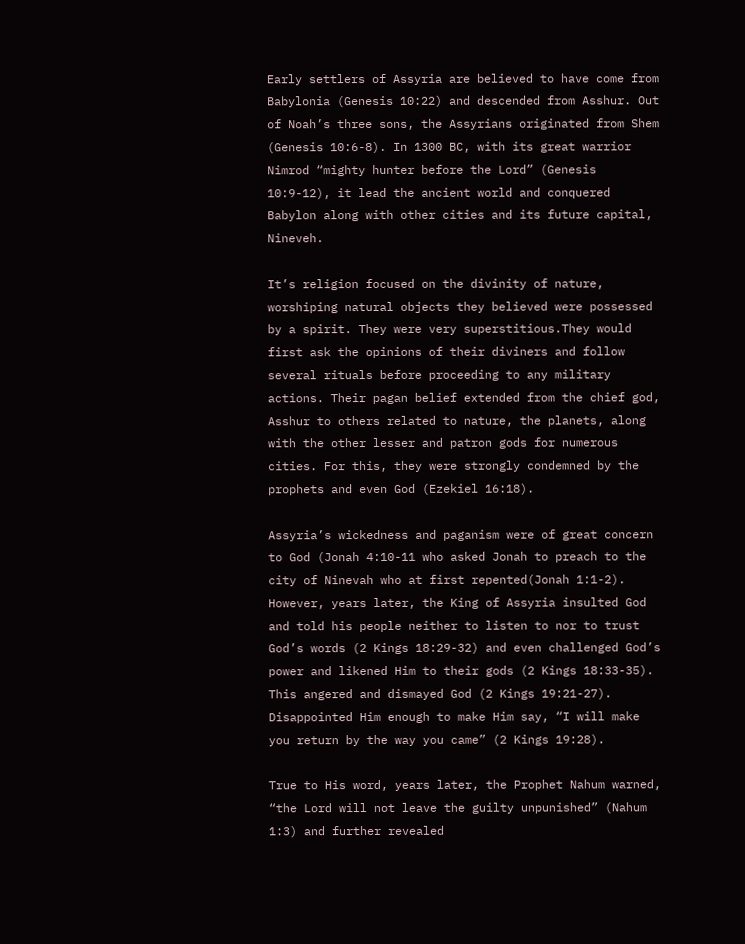Early settlers of Assyria are believed to have come from Babylonia (Genesis 10:22) and descended from Asshur. Out of Noah’s three sons, the Assyrians originated from Shem (Genesis 10:6-8). In 1300 BC, with its great warrior Nimrod “mighty hunter before the Lord” (Genesis 10:9-12), it lead the ancient world and conquered Babylon along with other cities and its future capital, Nineveh.

It’s religion focused on the divinity of nature, worshiping natural objects they believed were possessed by a spirit. They were very superstitious.They would first ask the opinions of their diviners and follow several rituals before proceeding to any military actions. Their pagan belief extended from the chief god, Asshur to others related to nature, the planets, along with the other lesser and patron gods for numerous cities. For this, they were strongly condemned by the prophets and even God (Ezekiel 16:18).

Assyria’s wickedness and paganism were of great concern to God (Jonah 4:10-11 who asked Jonah to preach to the city of Ninevah who at first repented(Jonah 1:1-2). However, years later, the King of Assyria insulted God and told his people neither to listen to nor to trust God’s words (2 Kings 18:29-32) and even challenged God’s power and likened Him to their gods (2 Kings 18:33-35). This angered and dismayed God (2 Kings 19:21-27). Disappointed Him enough to make Him say, “I will make you return by the way you came” (2 Kings 19:28).

True to His word, years later, the Prophet Nahum warned, “the Lord will not leave the guilty unpunished” (Nahum 1:3) and further revealed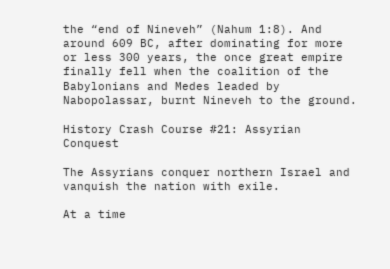the “end of Nineveh” (Nahum 1:8). And around 609 BC, after dominating for more or less 300 years, the once great empire finally fell when the coalition of the Babylonians and Medes leaded by Nabopolassar, burnt Nineveh to the ground.

History Crash Course #21: Assyrian Conquest

The Assyrians conquer northern Israel and vanquish the nation with exile.

At a time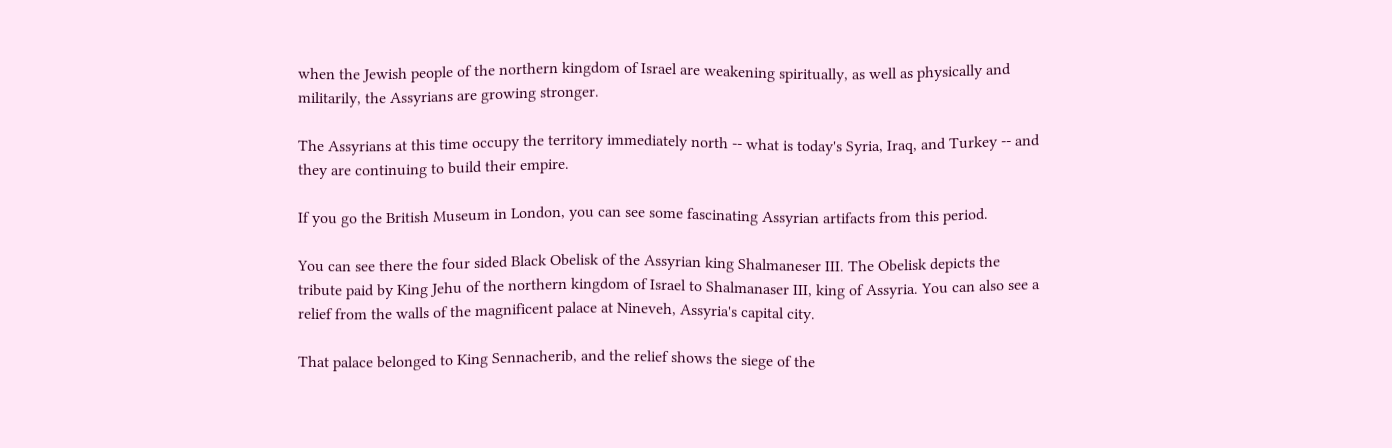when the Jewish people of the northern kingdom of Israel are weakening spiritually, as well as physically and militarily, the Assyrians are growing stronger.

The Assyrians at this time occupy the territory immediately north -- what is today's Syria, Iraq, and Turkey -- and they are continuing to build their empire.

If you go the British Museum in London, you can see some fascinating Assyrian artifacts from this period.

You can see there the four sided Black Obelisk of the Assyrian king Shalmaneser III. The Obelisk depicts the tribute paid by King Jehu of the northern kingdom of Israel to Shalmanaser III, king of Assyria. You can also see a relief from the walls of the magnificent palace at Nineveh, Assyria's capital city.

That palace belonged to King Sennacherib, and the relief shows the siege of the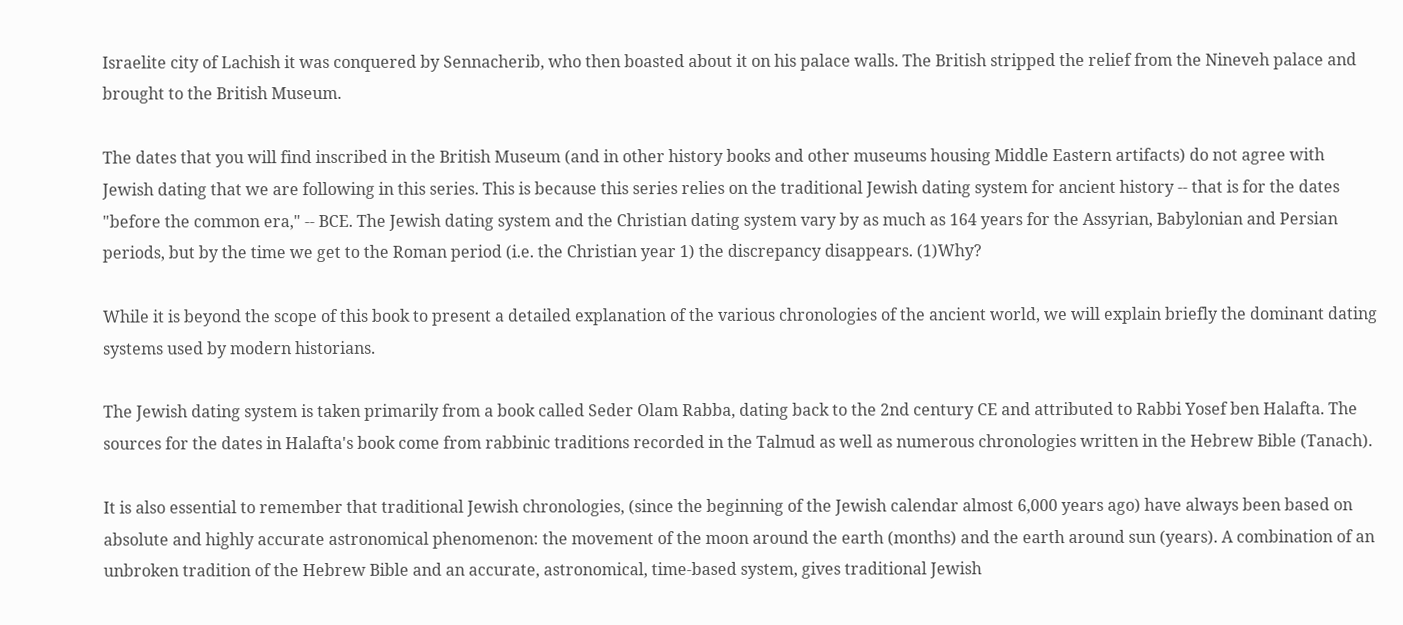Israelite city of Lachish it was conquered by Sennacherib, who then boasted about it on his palace walls. The British stripped the relief from the Nineveh palace and brought to the British Museum.

The dates that you will find inscribed in the British Museum (and in other history books and other museums housing Middle Eastern artifacts) do not agree with Jewish dating that we are following in this series. This is because this series relies on the traditional Jewish dating system for ancient history -- that is for the dates "before the common era," -- BCE. The Jewish dating system and the Christian dating system vary by as much as 164 years for the Assyrian, Babylonian and Persian periods, but by the time we get to the Roman period (i.e. the Christian year 1) the discrepancy disappears. (1)Why?

While it is beyond the scope of this book to present a detailed explanation of the various chronologies of the ancient world, we will explain briefly the dominant dating systems used by modern historians.

The Jewish dating system is taken primarily from a book called Seder Olam Rabba, dating back to the 2nd century CE and attributed to Rabbi Yosef ben Halafta. The sources for the dates in Halafta's book come from rabbinic traditions recorded in the Talmud as well as numerous chronologies written in the Hebrew Bible (Tanach).

It is also essential to remember that traditional Jewish chronologies, (since the beginning of the Jewish calendar almost 6,000 years ago) have always been based on absolute and highly accurate astronomical phenomenon: the movement of the moon around the earth (months) and the earth around sun (years). A combination of an unbroken tradition of the Hebrew Bible and an accurate, astronomical, time-based system, gives traditional Jewish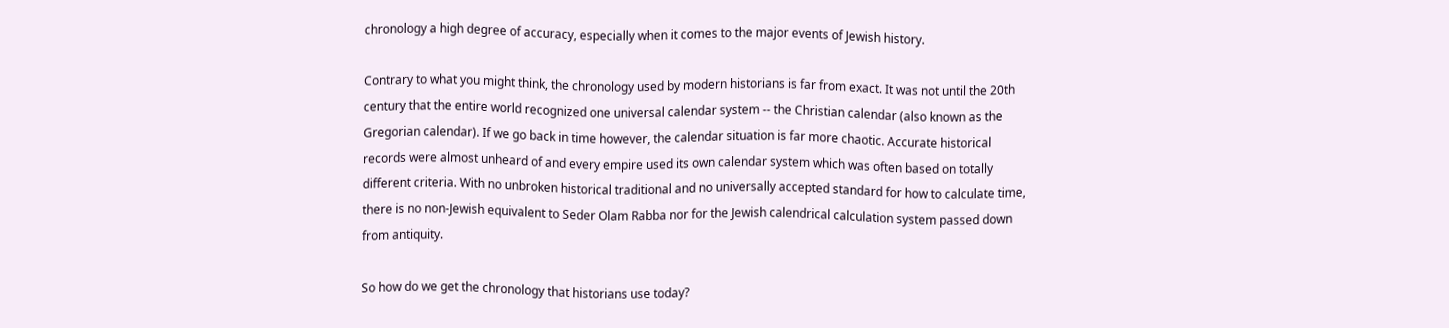chronology a high degree of accuracy, especially when it comes to the major events of Jewish history.

Contrary to what you might think, the chronology used by modern historians is far from exact. It was not until the 20th century that the entire world recognized one universal calendar system -- the Christian calendar (also known as the Gregorian calendar). If we go back in time however, the calendar situation is far more chaotic. Accurate historical records were almost unheard of and every empire used its own calendar system which was often based on totally different criteria. With no unbroken historical traditional and no universally accepted standard for how to calculate time, there is no non-Jewish equivalent to Seder Olam Rabba nor for the Jewish calendrical calculation system passed down from antiquity.

So how do we get the chronology that historians use today?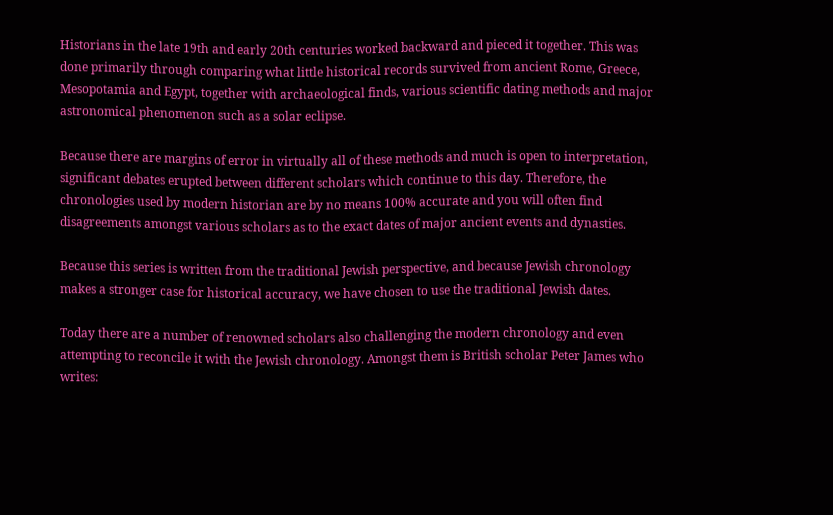Historians in the late 19th and early 20th centuries worked backward and pieced it together. This was done primarily through comparing what little historical records survived from ancient Rome, Greece, Mesopotamia and Egypt, together with archaeological finds, various scientific dating methods and major astronomical phenomenon such as a solar eclipse.

Because there are margins of error in virtually all of these methods and much is open to interpretation, significant debates erupted between different scholars which continue to this day. Therefore, the chronologies used by modern historian are by no means 100% accurate and you will often find disagreements amongst various scholars as to the exact dates of major ancient events and dynasties.

Because this series is written from the traditional Jewish perspective, and because Jewish chronology makes a stronger case for historical accuracy, we have chosen to use the traditional Jewish dates.

Today there are a number of renowned scholars also challenging the modern chronology and even attempting to reconcile it with the Jewish chronology. Amongst them is British scholar Peter James who writes: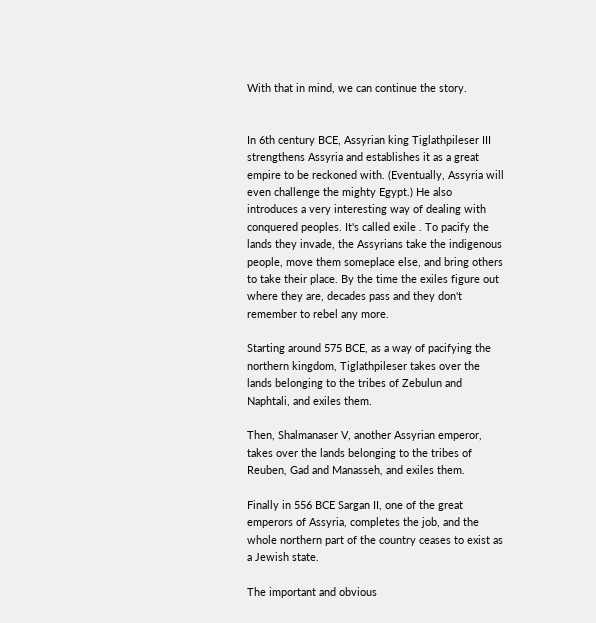With that in mind, we can continue the story.


In 6th century BCE, Assyrian king Tiglathpileser III strengthens Assyria and establishes it as a great empire to be reckoned with. (Eventually, Assyria will even challenge the mighty Egypt.) He also introduces a very interesting way of dealing with conquered peoples. It's called exile . To pacify the lands they invade, the Assyrians take the indigenous people, move them someplace else, and bring others to take their place. By the time the exiles figure out where they are, decades pass and they don't remember to rebel any more.

Starting around 575 BCE, as a way of pacifying the northern kingdom, Tiglathpileser takes over the lands belonging to the tribes of Zebulun and Naphtali, and exiles them.

Then, Shalmanaser V, another Assyrian emperor, takes over the lands belonging to the tribes of Reuben, Gad and Manasseh, and exiles them.

Finally in 556 BCE Sargan II, one of the great emperors of Assyria, completes the job, and the whole northern part of the country ceases to exist as a Jewish state.

The important and obvious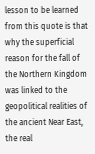lesson to be learned from this quote is that why the superficial reason for the fall of the Northern Kingdom was linked to the geopolitical realities of the ancient Near East, the real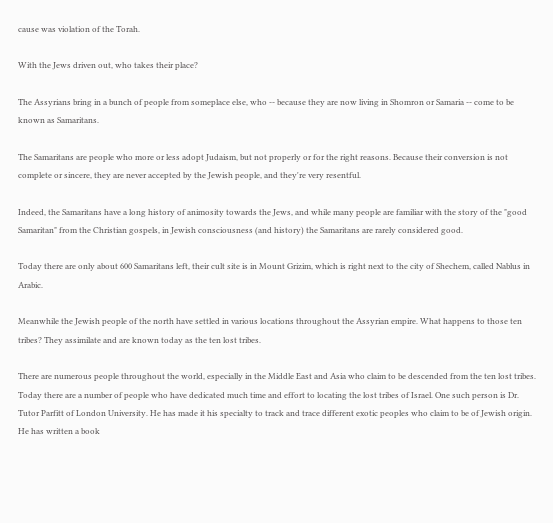cause was violation of the Torah.

With the Jews driven out, who takes their place?

The Assyrians bring in a bunch of people from someplace else, who -- because they are now living in Shomron or Samaria -- come to be known as Samaritans.

The Samaritans are people who more or less adopt Judaism, but not properly or for the right reasons. Because their conversion is not complete or sincere, they are never accepted by the Jewish people, and they're very resentful.

Indeed, the Samaritans have a long history of animosity towards the Jews, and while many people are familiar with the story of the "good Samaritan" from the Christian gospels, in Jewish consciousness (and history) the Samaritans are rarely considered good.

Today there are only about 600 Samaritans left, their cult site is in Mount Grizim, which is right next to the city of Shechem, called Nablus in Arabic.

Meanwhile the Jewish people of the north have settled in various locations throughout the Assyrian empire. What happens to those ten tribes? They assimilate and are known today as the ten lost tribes.

There are numerous people throughout the world, especially in the Middle East and Asia who claim to be descended from the ten lost tribes. Today there are a number of people who have dedicated much time and effort to locating the lost tribes of Israel. One such person is Dr. Tutor Parfitt of London University. He has made it his specialty to track and trace different exotic peoples who claim to be of Jewish origin. He has written a book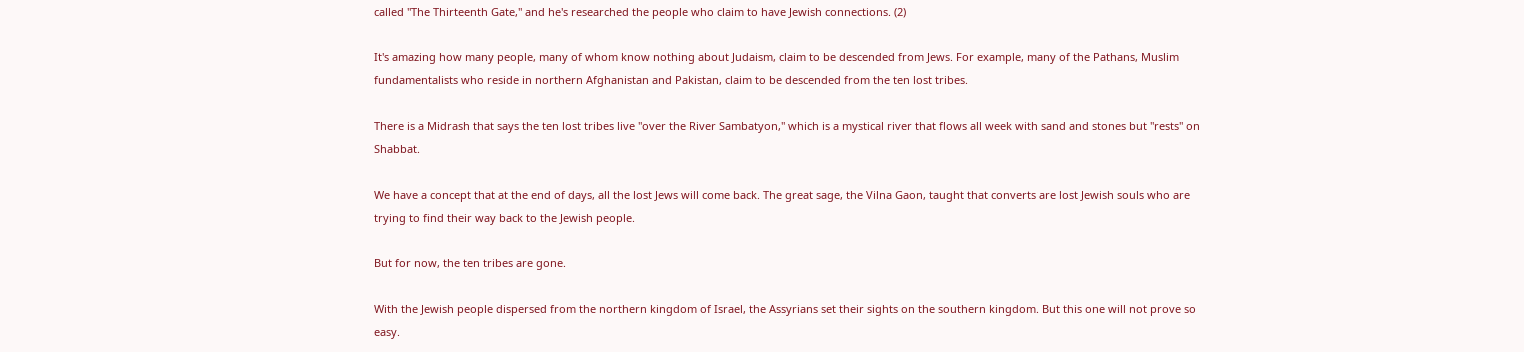called "The Thirteenth Gate," and he's researched the people who claim to have Jewish connections. (2)

It's amazing how many people, many of whom know nothing about Judaism, claim to be descended from Jews. For example, many of the Pathans, Muslim fundamentalists who reside in northern Afghanistan and Pakistan, claim to be descended from the ten lost tribes.

There is a Midrash that says the ten lost tribes live "over the River Sambatyon," which is a mystical river that flows all week with sand and stones but "rests" on Shabbat.

We have a concept that at the end of days, all the lost Jews will come back. The great sage, the Vilna Gaon, taught that converts are lost Jewish souls who are trying to find their way back to the Jewish people.

But for now, the ten tribes are gone.

With the Jewish people dispersed from the northern kingdom of Israel, the Assyrians set their sights on the southern kingdom. But this one will not prove so easy.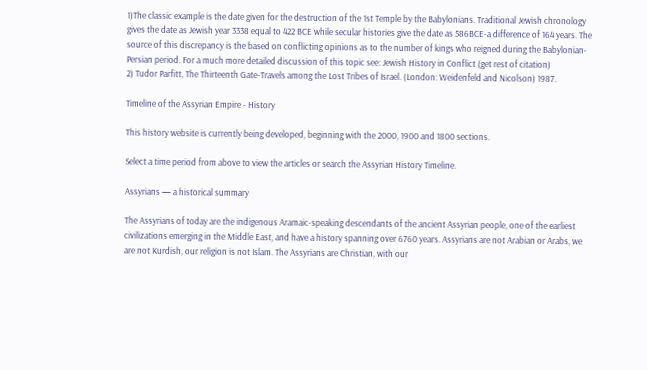1)The classic example is the date given for the destruction of the 1st Temple by the Babylonians. Traditional Jewish chronology gives the date as Jewish year 3338 equal to 422 BCE while secular histories give the date as 586BCE-a difference of 164 years. The source of this discrepancy is the based on conflicting opinions as to the number of kings who reigned during the Babylonian-Persian period. For a much more detailed discussion of this topic see: Jewish History in Conflict (get rest of citation)
2) Tudor Parfitt, The Thirteenth Gate-Travels among the Lost Tribes of Israel. (London: Weidenfeld and Nicolson) 1987.

Timeline of the Assyrian Empire - History

This history website is currently being developed, beginning with the 2000, 1900 and 1800 sections.

Select a time period from above to view the articles or search the Assyrian History Timeline.

Assyrians — a historical summary

The Assyrians of today are the indigenous Aramaic-speaking descendants of the ancient Assyrian people, one of the earliest civilizations emerging in the Middle East, and have a history spanning over 6760 years. Assyrians are not Arabian or Arabs, we are not Kurdish, our religion is not Islam. The Assyrians are Christian, with our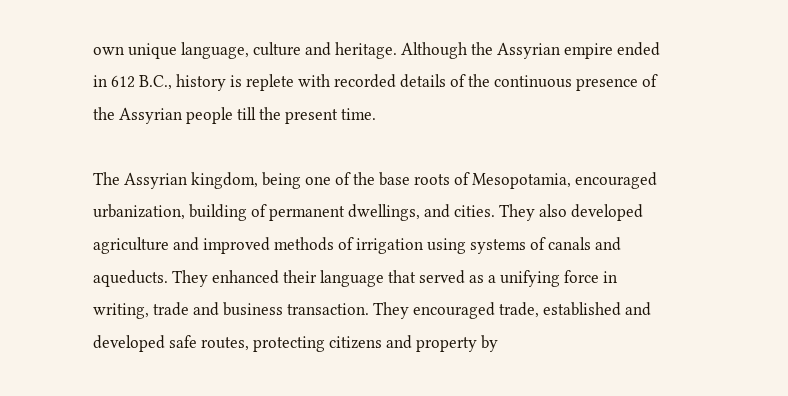own unique language, culture and heritage. Although the Assyrian empire ended in 612 B.C., history is replete with recorded details of the continuous presence of the Assyrian people till the present time.

The Assyrian kingdom, being one of the base roots of Mesopotamia, encouraged urbanization, building of permanent dwellings, and cities. They also developed agriculture and improved methods of irrigation using systems of canals and aqueducts. They enhanced their language that served as a unifying force in writing, trade and business transaction. They encouraged trade, established and developed safe routes, protecting citizens and property by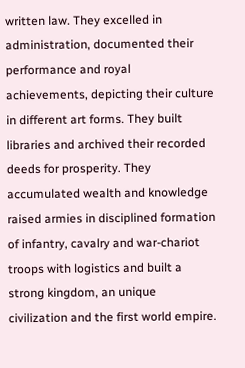written law. They excelled in administration, documented their performance and royal achievements, depicting their culture in different art forms. They built libraries and archived their recorded deeds for prosperity. They accumulated wealth and knowledge raised armies in disciplined formation of infantry, cavalry and war-chariot troops with logistics and built a strong kingdom, an unique civilization and the first world empire.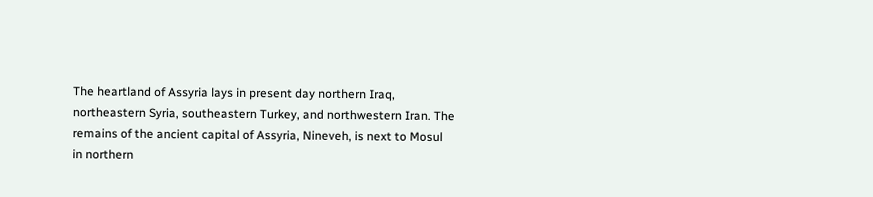The heartland of Assyria lays in present day northern Iraq, northeastern Syria, southeastern Turkey, and northwestern Iran. The remains of the ancient capital of Assyria, Nineveh, is next to Mosul in northern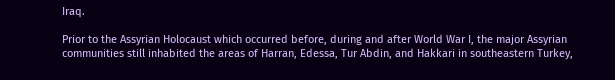Iraq.

Prior to the Assyrian Holocaust which occurred before, during and after World War I, the major Assyrian communities still inhabited the areas of Harran, Edessa, Tur Abdin, and Hakkari in southeastern Turkey,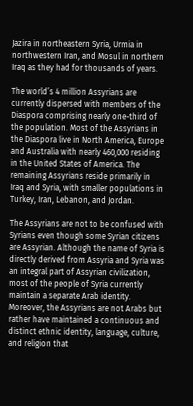Jazira in northeastern Syria, Urmia in northwestern Iran, and Mosul in northern Iraq as they had for thousands of years.

The world’s 4 million Assyrians are currently dispersed with members of the Diaspora comprising nearly one-third of the population. Most of the Assyrians in the Diaspora live in North America, Europe and Australia with nearly 460,000 residing in the United States of America. The remaining Assyrians reside primarily in Iraq and Syria, with smaller populations in Turkey, Iran, Lebanon, and Jordan.

The Assyrians are not to be confused with Syrians even though some Syrian citizens are Assyrian. Although the name of Syria is directly derived from Assyria and Syria was an integral part of Assyrian civilization, most of the people of Syria currently maintain a separate Arab identity. Moreover, the Assyrians are not Arabs but rather have maintained a continuous and distinct ethnic identity, language, culture, and religion that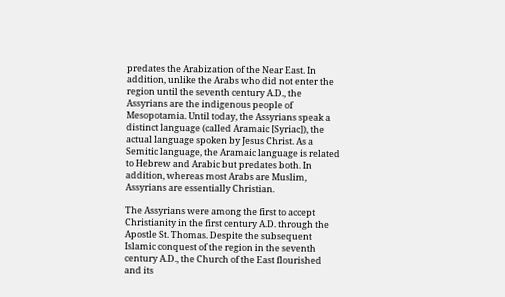predates the Arabization of the Near East. In addition, unlike the Arabs who did not enter the region until the seventh century A.D., the Assyrians are the indigenous people of Mesopotamia. Until today, the Assyrians speak a distinct language (called Aramaic [Syriac]), the actual language spoken by Jesus Christ. As a Semitic language, the Aramaic language is related to Hebrew and Arabic but predates both. In addition, whereas most Arabs are Muslim, Assyrians are essentially Christian.

The Assyrians were among the first to accept Christianity in the first century A.D. through the Apostle St. Thomas. Despite the subsequent Islamic conquest of the region in the seventh century A.D., the Church of the East flourished and its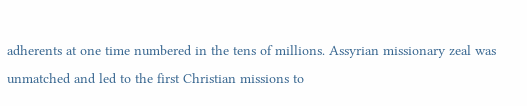adherents at one time numbered in the tens of millions. Assyrian missionary zeal was unmatched and led to the first Christian missions to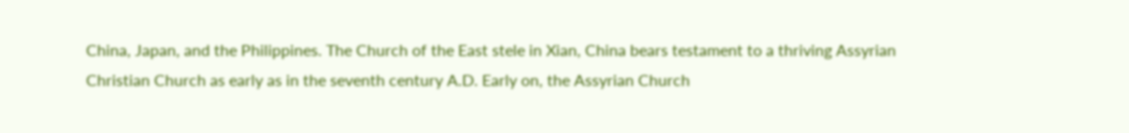China, Japan, and the Philippines. The Church of the East stele in Xian, China bears testament to a thriving Assyrian Christian Church as early as in the seventh century A.D. Early on, the Assyrian Church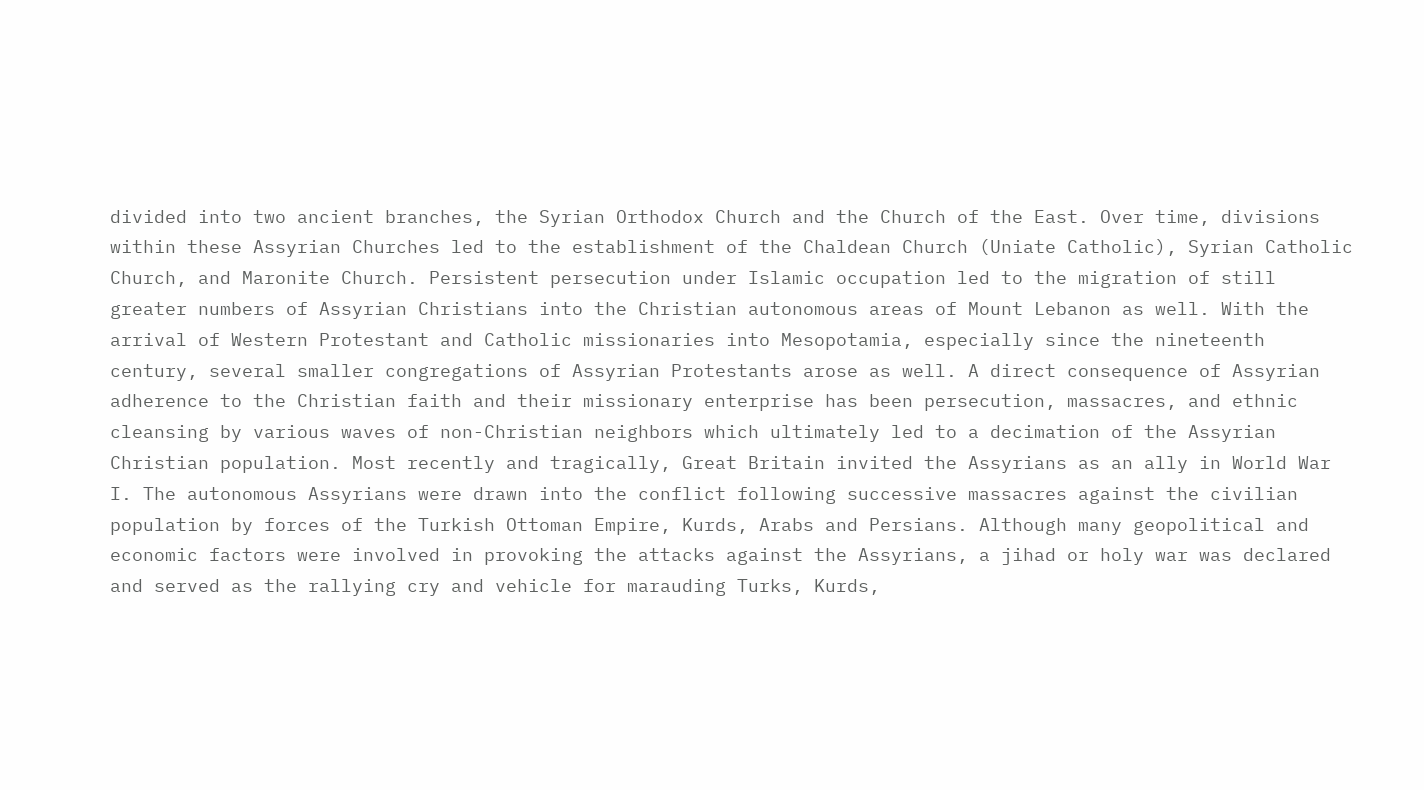divided into two ancient branches, the Syrian Orthodox Church and the Church of the East. Over time, divisions within these Assyrian Churches led to the establishment of the Chaldean Church (Uniate Catholic), Syrian Catholic Church, and Maronite Church. Persistent persecution under Islamic occupation led to the migration of still greater numbers of Assyrian Christians into the Christian autonomous areas of Mount Lebanon as well. With the arrival of Western Protestant and Catholic missionaries into Mesopotamia, especially since the nineteenth century, several smaller congregations of Assyrian Protestants arose as well. A direct consequence of Assyrian adherence to the Christian faith and their missionary enterprise has been persecution, massacres, and ethnic cleansing by various waves of non-Christian neighbors which ultimately led to a decimation of the Assyrian Christian population. Most recently and tragically, Great Britain invited the Assyrians as an ally in World War I. The autonomous Assyrians were drawn into the conflict following successive massacres against the civilian population by forces of the Turkish Ottoman Empire, Kurds, Arabs and Persians. Although many geopolitical and economic factors were involved in provoking the attacks against the Assyrians, a jihad or holy war was declared and served as the rallying cry and vehicle for marauding Turks, Kurds,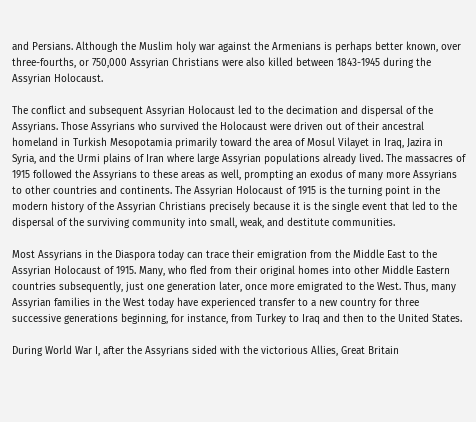and Persians. Although the Muslim holy war against the Armenians is perhaps better known, over three-fourths, or 750,000 Assyrian Christians were also killed between 1843-1945 during the Assyrian Holocaust.

The conflict and subsequent Assyrian Holocaust led to the decimation and dispersal of the Assyrians. Those Assyrians who survived the Holocaust were driven out of their ancestral homeland in Turkish Mesopotamia primarily toward the area of Mosul Vilayet in Iraq, Jazira in Syria, and the Urmi plains of Iran where large Assyrian populations already lived. The massacres of 1915 followed the Assyrians to these areas as well, prompting an exodus of many more Assyrians to other countries and continents. The Assyrian Holocaust of 1915 is the turning point in the modern history of the Assyrian Christians precisely because it is the single event that led to the dispersal of the surviving community into small, weak, and destitute communities.

Most Assyrians in the Diaspora today can trace their emigration from the Middle East to the Assyrian Holocaust of 1915. Many, who fled from their original homes into other Middle Eastern countries subsequently, just one generation later, once more emigrated to the West. Thus, many Assyrian families in the West today have experienced transfer to a new country for three successive generations beginning, for instance, from Turkey to Iraq and then to the United States.

During World War I, after the Assyrians sided with the victorious Allies, Great Britain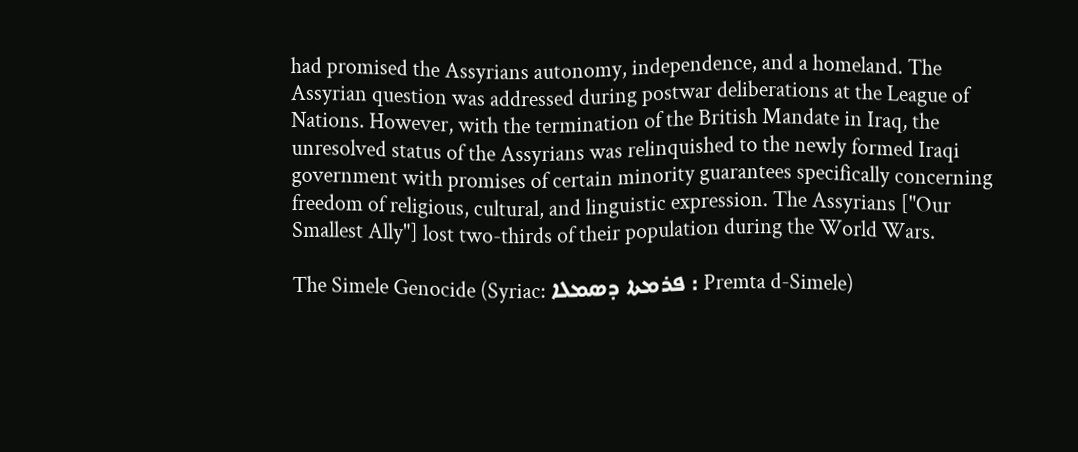had promised the Assyrians autonomy, independence, and a homeland. The Assyrian question was addressed during postwar deliberations at the League of Nations. However, with the termination of the British Mandate in Iraq, the unresolved status of the Assyrians was relinquished to the newly formed Iraqi government with promises of certain minority guarantees specifically concerning freedom of religious, cultural, and linguistic expression. The Assyrians ["Our Smallest Ally"] lost two-thirds of their population during the World Wars.

The Simele Genocide (Syriac: ܦܪܡܬܐ ܕܣܡܠܐ : Premta d-Simele)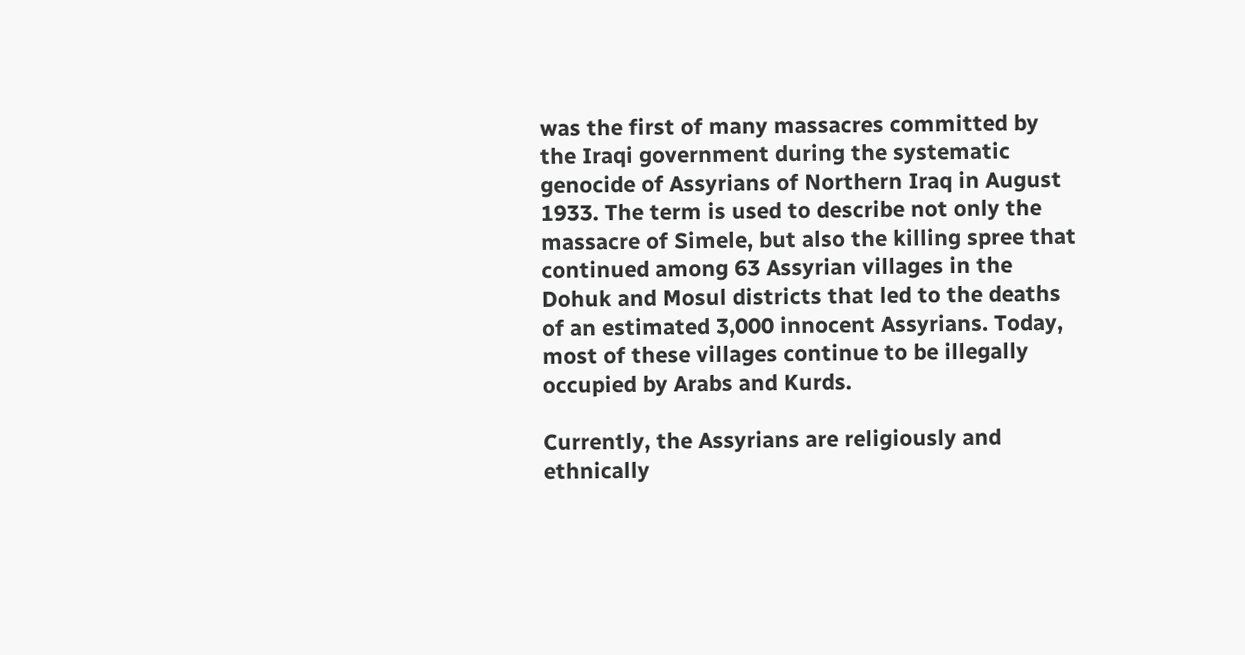was the first of many massacres committed by the Iraqi government during the systematic genocide of Assyrians of Northern Iraq in August 1933. The term is used to describe not only the massacre of Simele, but also the killing spree that continued among 63 Assyrian villages in the Dohuk and Mosul districts that led to the deaths of an estimated 3,000 innocent Assyrians. Today, most of these villages continue to be illegally occupied by Arabs and Kurds.

Currently, the Assyrians are religiously and ethnically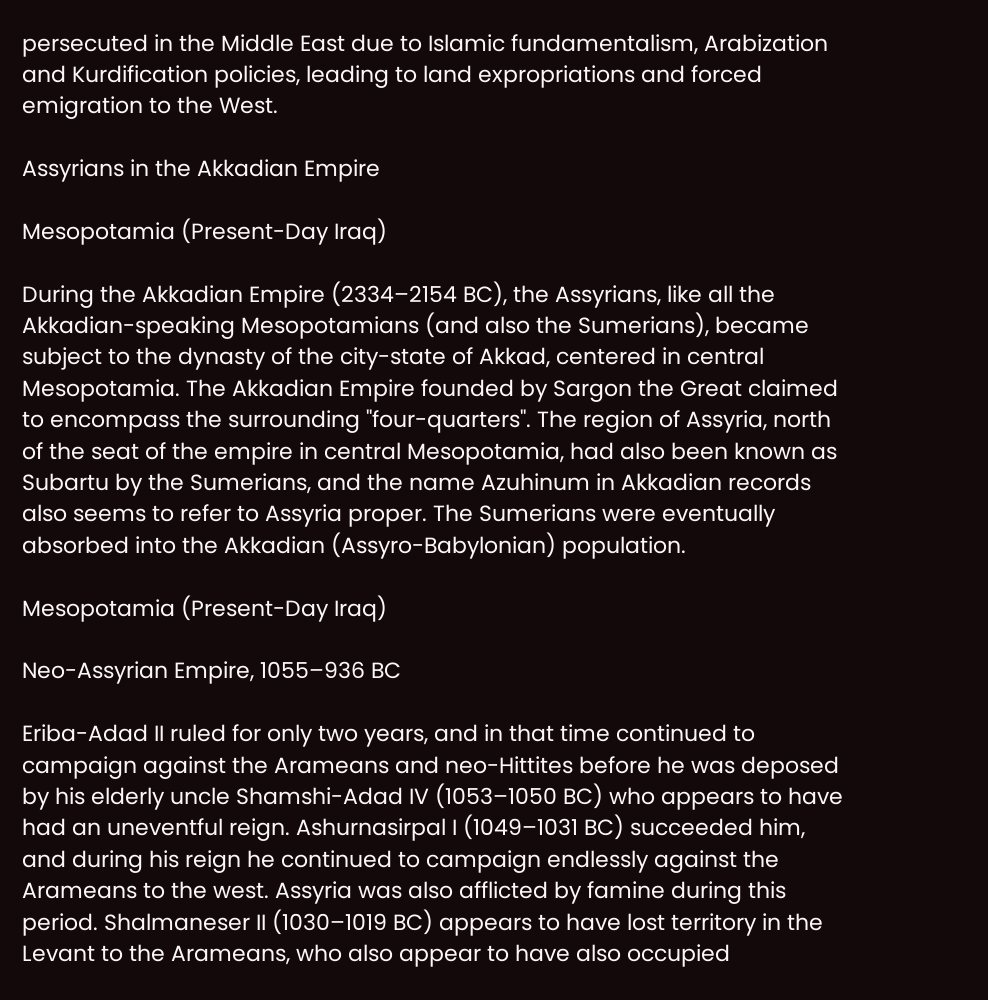persecuted in the Middle East due to Islamic fundamentalism, Arabization and Kurdification policies, leading to land expropriations and forced emigration to the West.

Assyrians in the Akkadian Empire

Mesopotamia (Present-Day Iraq)

During the Akkadian Empire (2334–2154 BC), the Assyrians, like all the Akkadian-speaking Mesopotamians (and also the Sumerians), became subject to the dynasty of the city-state of Akkad, centered in central Mesopotamia. The Akkadian Empire founded by Sargon the Great claimed to encompass the surrounding "four-quarters". The region of Assyria, north of the seat of the empire in central Mesopotamia, had also been known as Subartu by the Sumerians, and the name Azuhinum in Akkadian records also seems to refer to Assyria proper. The Sumerians were eventually absorbed into the Akkadian (Assyro-Babylonian) population.

Mesopotamia (Present-Day Iraq)

Neo-Assyrian Empire, 1055–936 BC

Eriba-Adad II ruled for only two years, and in that time continued to campaign against the Arameans and neo-Hittites before he was deposed by his elderly uncle Shamshi-Adad IV (1053–1050 BC) who appears to have had an uneventful reign. Ashurnasirpal I (1049–1031 BC) succeeded him, and during his reign he continued to campaign endlessly against the Arameans to the west. Assyria was also afflicted by famine during this period. Shalmaneser II (1030–1019 BC) appears to have lost territory in the Levant to the Arameans, who also appear to have also occupied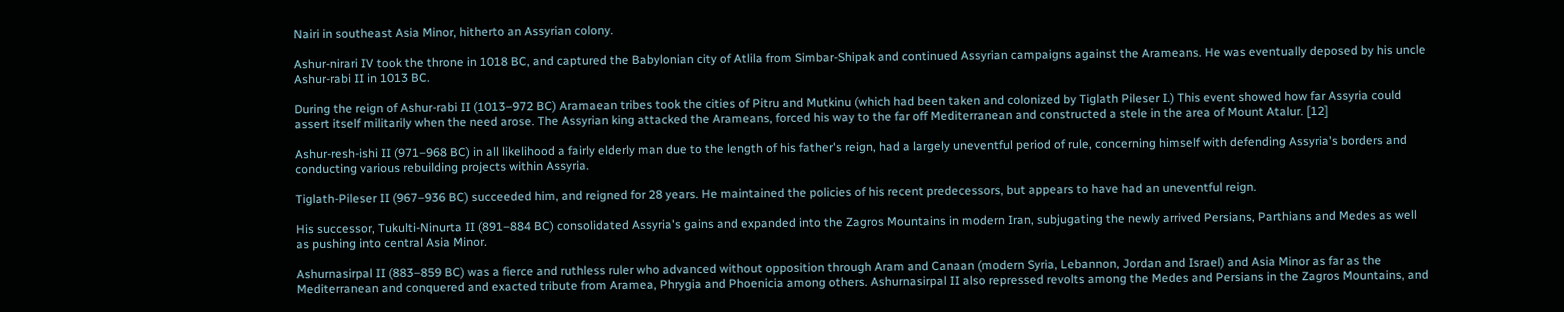Nairi in southeast Asia Minor, hitherto an Assyrian colony.

Ashur-nirari IV took the throne in 1018 BC, and captured the Babylonian city of Atlila from Simbar-Shipak and continued Assyrian campaigns against the Arameans. He was eventually deposed by his uncle Ashur-rabi II in 1013 BC.

During the reign of Ashur-rabi II (1013–972 BC) Aramaean tribes took the cities of Pitru and Mutkinu (which had been taken and colonized by Tiglath Pileser I.) This event showed how far Assyria could assert itself militarily when the need arose. The Assyrian king attacked the Arameans, forced his way to the far off Mediterranean and constructed a stele in the area of Mount Atalur. [12]

Ashur-resh-ishi II (971–968 BC) in all likelihood a fairly elderly man due to the length of his father's reign, had a largely uneventful period of rule, concerning himself with defending Assyria's borders and conducting various rebuilding projects within Assyria.

Tiglath-Pileser II (967–936 BC) succeeded him, and reigned for 28 years. He maintained the policies of his recent predecessors, but appears to have had an uneventful reign.

His successor, Tukulti-Ninurta II (891–884 BC) consolidated Assyria's gains and expanded into the Zagros Mountains in modern Iran, subjugating the newly arrived Persians, Parthians and Medes as well as pushing into central Asia Minor.

Ashurnasirpal II (883–859 BC) was a fierce and ruthless ruler who advanced without opposition through Aram and Canaan (modern Syria, Lebannon, Jordan and Israel) and Asia Minor as far as the Mediterranean and conquered and exacted tribute from Aramea, Phrygia and Phoenicia among others. Ashurnasirpal II also repressed revolts among the Medes and Persians in the Zagros Mountains, and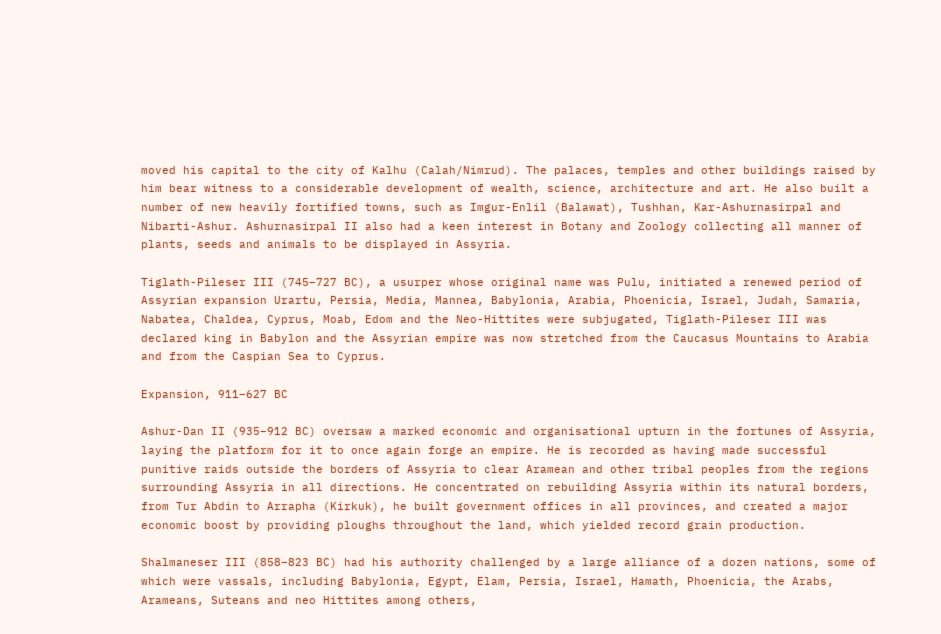moved his capital to the city of Kalhu (Calah/Nimrud). The palaces, temples and other buildings raised by him bear witness to a considerable development of wealth, science, architecture and art. He also built a number of new heavily fortified towns, such as Imgur-Enlil (Balawat), Tushhan, Kar-Ashurnasirpal and Nibarti-Ashur. Ashurnasirpal II also had a keen interest in Botany and Zoology collecting all manner of plants, seeds and animals to be displayed in Assyria.

Tiglath-Pileser III (745–727 BC), a usurper whose original name was Pulu, initiated a renewed period of Assyrian expansion Urartu, Persia, Media, Mannea, Babylonia, Arabia, Phoenicia, Israel, Judah, Samaria, Nabatea, Chaldea, Cyprus, Moab, Edom and the Neo-Hittites were subjugated, Tiglath-Pileser III was declared king in Babylon and the Assyrian empire was now stretched from the Caucasus Mountains to Arabia and from the Caspian Sea to Cyprus.

Expansion, 911–627 BC

Ashur-Dan II (935–912 BC) oversaw a marked economic and organisational upturn in the fortunes of Assyria, laying the platform for it to once again forge an empire. He is recorded as having made successful punitive raids outside the borders of Assyria to clear Aramean and other tribal peoples from the regions surrounding Assyria in all directions. He concentrated on rebuilding Assyria within its natural borders, from Tur Abdin to Arrapha (Kirkuk), he built government offices in all provinces, and created a major economic boost by providing ploughs throughout the land, which yielded record grain production.

Shalmaneser III (858–823 BC) had his authority challenged by a large alliance of a dozen nations, some of which were vassals, including Babylonia, Egypt, Elam, Persia, Israel, Hamath, Phoenicia, the Arabs, Arameans, Suteans and neo Hittites among others,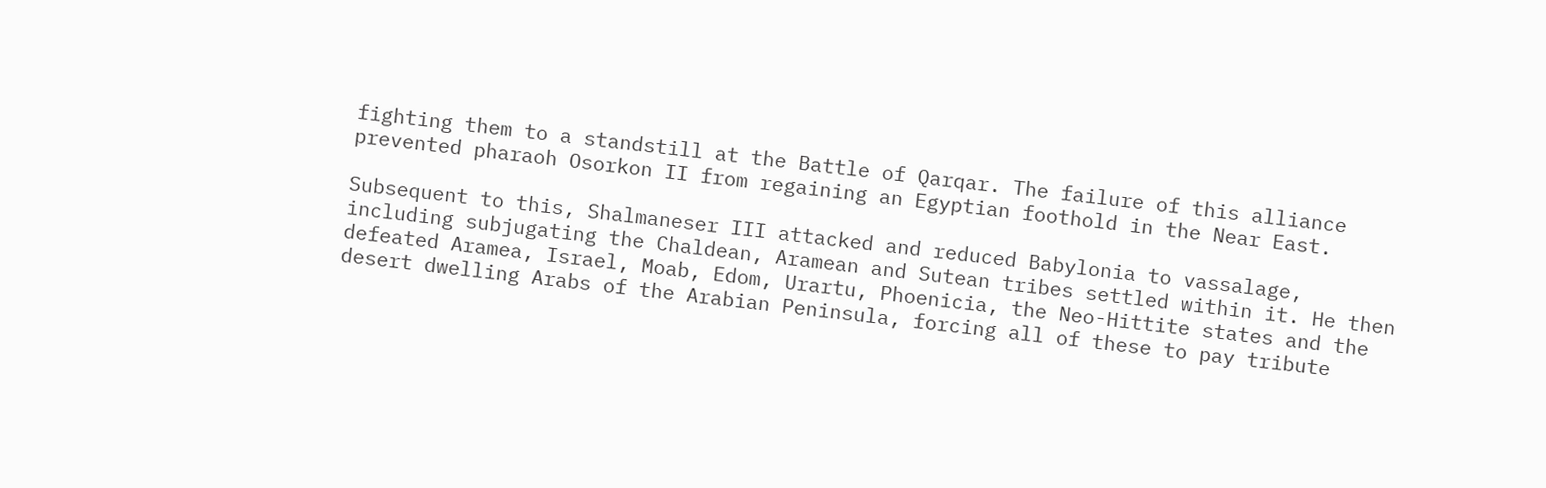fighting them to a standstill at the Battle of Qarqar. The failure of this alliance prevented pharaoh Osorkon II from regaining an Egyptian foothold in the Near East.

Subsequent to this, Shalmaneser III attacked and reduced Babylonia to vassalage, including subjugating the Chaldean, Aramean and Sutean tribes settled within it. He then defeated Aramea, Israel, Moab, Edom, Urartu, Phoenicia, the Neo-Hittite states and the desert dwelling Arabs of the Arabian Peninsula, forcing all of these to pay tribute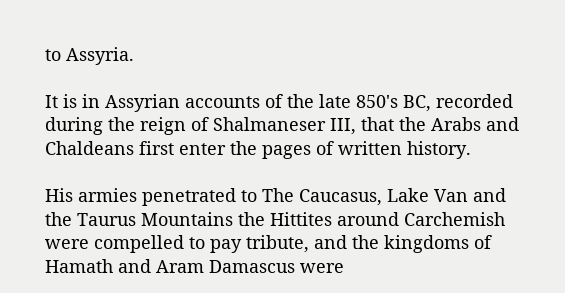to Assyria.

It is in Assyrian accounts of the late 850's BC, recorded during the reign of Shalmaneser III, that the Arabs and Chaldeans first enter the pages of written history.

His armies penetrated to The Caucasus, Lake Van and the Taurus Mountains the Hittites around Carchemish were compelled to pay tribute, and the kingdoms of Hamath and Aram Damascus were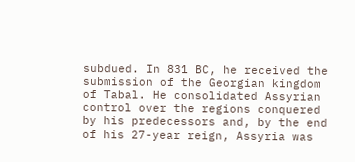subdued. In 831 BC, he received the submission of the Georgian kingdom of Tabal. He consolidated Assyrian control over the regions conquered by his predecessors and, by the end of his 27-year reign, Assyria was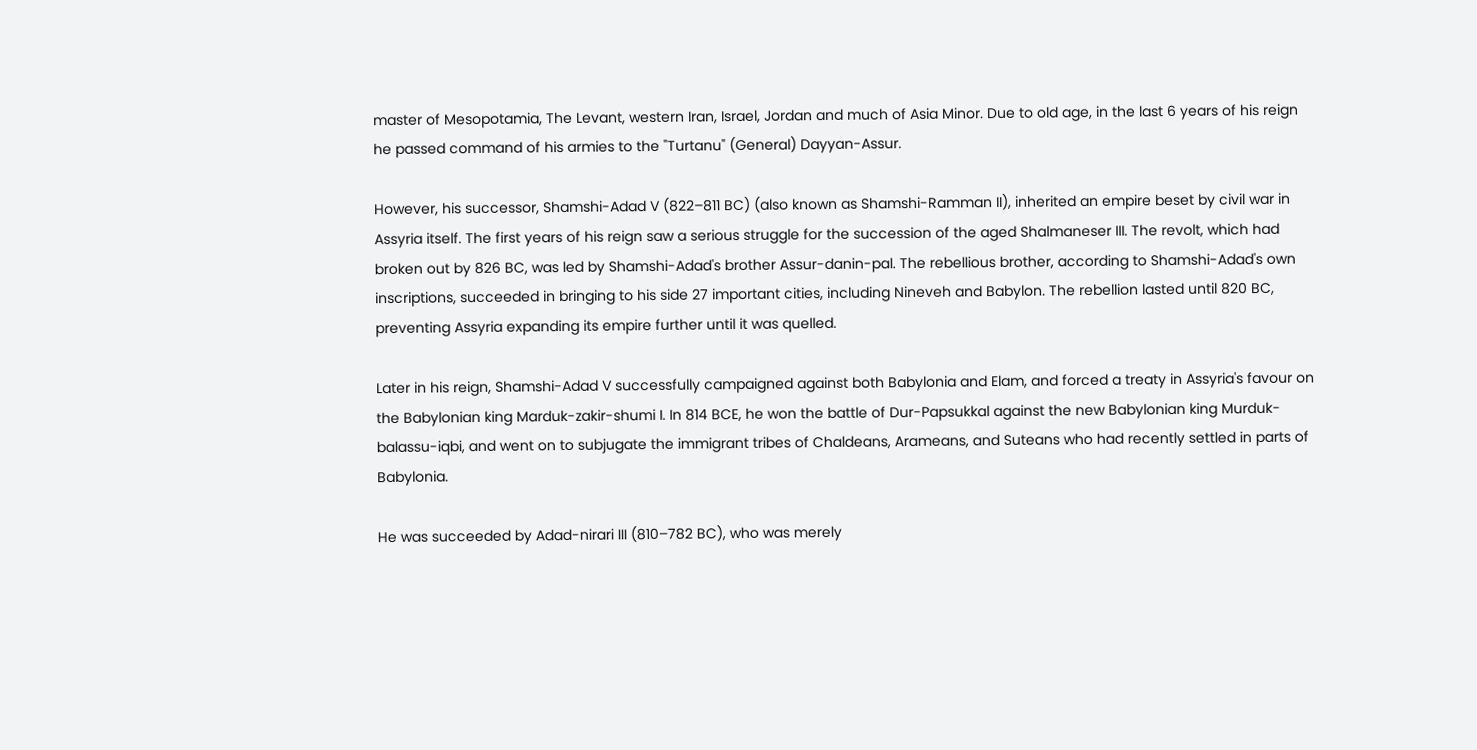master of Mesopotamia, The Levant, western Iran, Israel, Jordan and much of Asia Minor. Due to old age, in the last 6 years of his reign he passed command of his armies to the "Turtanu" (General) Dayyan-Assur.

However, his successor, Shamshi-Adad V (822–811 BC) (also known as Shamshi-Ramman II), inherited an empire beset by civil war in Assyria itself. The first years of his reign saw a serious struggle for the succession of the aged Shalmaneser III. The revolt, which had broken out by 826 BC, was led by Shamshi-Adad's brother Assur-danin-pal. The rebellious brother, according to Shamshi-Adad's own inscriptions, succeeded in bringing to his side 27 important cities, including Nineveh and Babylon. The rebellion lasted until 820 BC, preventing Assyria expanding its empire further until it was quelled.

Later in his reign, Shamshi-Adad V successfully campaigned against both Babylonia and Elam, and forced a treaty in Assyria's favour on the Babylonian king Marduk-zakir-shumi I. In 814 BCE, he won the battle of Dur-Papsukkal against the new Babylonian king Murduk-balassu-iqbi, and went on to subjugate the immigrant tribes of Chaldeans, Arameans, and Suteans who had recently settled in parts of Babylonia.

He was succeeded by Adad-nirari III (810–782 BC), who was merely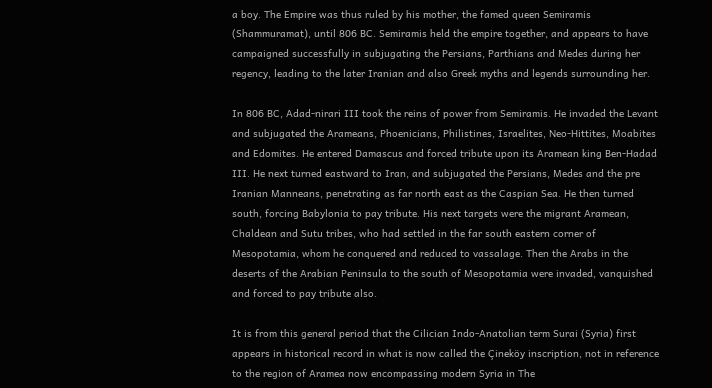a boy. The Empire was thus ruled by his mother, the famed queen Semiramis (Shammuramat), until 806 BC. Semiramis held the empire together, and appears to have campaigned successfully in subjugating the Persians, Parthians and Medes during her regency, leading to the later Iranian and also Greek myths and legends surrounding her.

In 806 BC, Adad-nirari III took the reins of power from Semiramis. He invaded the Levant and subjugated the Arameans, Phoenicians, Philistines, Israelites, Neo-Hittites, Moabites and Edomites. He entered Damascus and forced tribute upon its Aramean king Ben-Hadad III. He next turned eastward to Iran, and subjugated the Persians, Medes and the pre Iranian Manneans, penetrating as far north east as the Caspian Sea. He then turned south, forcing Babylonia to pay tribute. His next targets were the migrant Aramean, Chaldean and Sutu tribes, who had settled in the far south eastern corner of Mesopotamia, whom he conquered and reduced to vassalage. Then the Arabs in the deserts of the Arabian Peninsula to the south of Mesopotamia were invaded, vanquished and forced to pay tribute also.

It is from this general period that the Cilician Indo-Anatolian term Surai (Syria) first appears in historical record in what is now called the Çineköy inscription, not in reference to the region of Aramea now encompassing modern Syria in The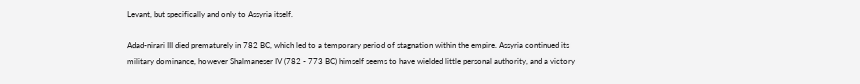Levant, but specifically and only to Assyria itself.

Adad-nirari III died prematurely in 782 BC, which led to a temporary period of stagnation within the empire. Assyria continued its military dominance, however Shalmaneser IV (782 - 773 BC) himself seems to have wielded little personal authority, and a victory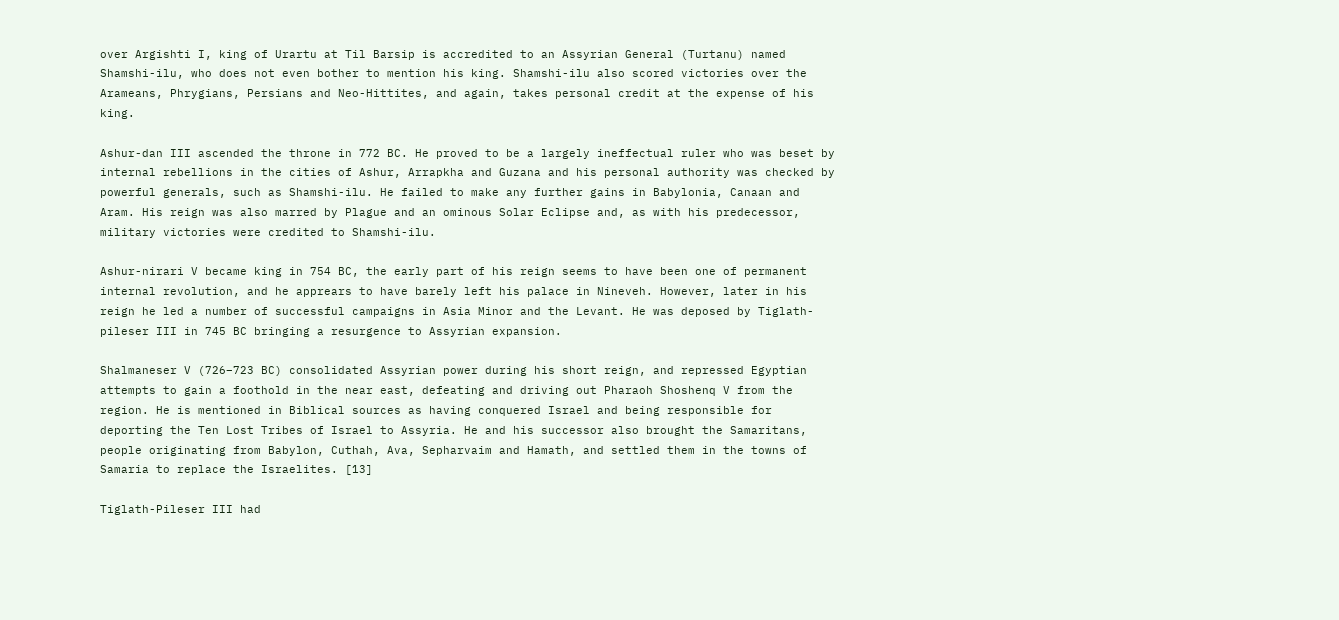over Argishti I, king of Urartu at Til Barsip is accredited to an Assyrian General (Turtanu) named Shamshi-ilu, who does not even bother to mention his king. Shamshi-ilu also scored victories over the Arameans, Phrygians, Persians and Neo-Hittites, and again, takes personal credit at the expense of his king.

Ashur-dan III ascended the throne in 772 BC. He proved to be a largely ineffectual ruler who was beset by internal rebellions in the cities of Ashur, Arrapkha and Guzana and his personal authority was checked by powerful generals, such as Shamshi-ilu. He failed to make any further gains in Babylonia, Canaan and Aram. His reign was also marred by Plague and an ominous Solar Eclipse and, as with his predecessor, military victories were credited to Shamshi-ilu.

Ashur-nirari V became king in 754 BC, the early part of his reign seems to have been one of permanent internal revolution, and he apprears to have barely left his palace in Nineveh. However, later in his reign he led a number of successful campaigns in Asia Minor and the Levant. He was deposed by Tiglath-pileser III in 745 BC bringing a resurgence to Assyrian expansion.

Shalmaneser V (726–723 BC) consolidated Assyrian power during his short reign, and repressed Egyptian attempts to gain a foothold in the near east, defeating and driving out Pharaoh Shoshenq V from the region. He is mentioned in Biblical sources as having conquered Israel and being responsible for deporting the Ten Lost Tribes of Israel to Assyria. He and his successor also brought the Samaritans, people originating from Babylon, Cuthah, Ava, Sepharvaim and Hamath, and settled them in the towns of Samaria to replace the Israelites. [13]

Tiglath-Pileser III had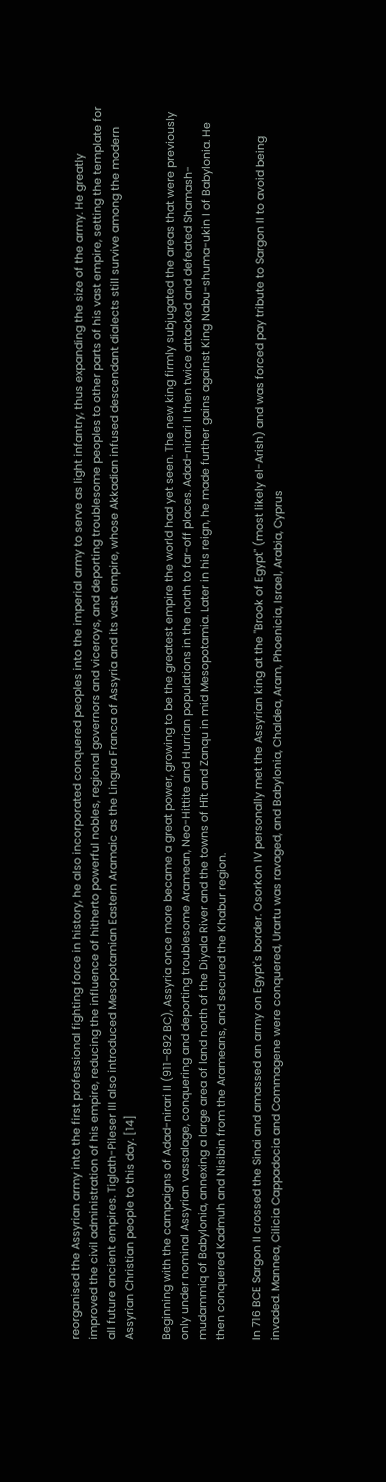reorganised the Assyrian army into the first professional fighting force in history, he also incorporated conquered peoples into the imperial army to serve as light infantry, thus expanding the size of the army. He greatly improved the civil administration of his empire, reducing the influence of hitherto powerful nobles, regional governors and viceroys, and deporting troublesome peoples to other parts of his vast empire, setting the template for all future ancient empires. Tiglath-Pileser III also introduced Mesopotamian Eastern Aramaic as the Lingua Franca of Assyria and its vast empire, whose Akkadian infused descendant dialects still survive among the modern Assyrian Christian people to this day. [14]

Beginning with the campaigns of Adad-nirari II (911–892 BC), Assyria once more became a great power, growing to be the greatest empire the world had yet seen. The new king firmly subjugated the areas that were previously only under nominal Assyrian vassalage, conquering and deporting troublesome Aramean, Neo-Hittite and Hurrian populations in the north to far-off places. Adad-nirari II then twice attacked and defeated Shamash-mudammiq of Babylonia, annexing a large area of land north of the Diyala River and the towns of Hīt and Zanqu in mid Mesopotamia. Later in his reign, he made further gains against King Nabu-shuma-ukin I of Babylonia. He then conquered Kadmuh and Nisibin from the Arameans, and secured the Khabur region.

In 716 BCE Sargon II crossed the Sinai and amassed an army on Egypt's border. Osorkon IV personally met the Assyrian king at the "Brook of Egypt" (most likely el-Arish) and was forced pay tribute to Sargon II to avoid being invaded. Mannea, Cilicia Cappadocia and Commagene were conquered, Urartu was ravaged, and Babylonia, Chaldea, Aram, Phoenicia, Israel, Arabia, Cyprus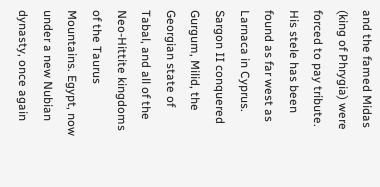and the famed Midas (king of Phrygia) were forced to pay tribute. His stele has been found as far west as Larnaca in Cyprus. Sargon II conquered Gurgum, Milid, the Georgian state of Tabal, and all of the Neo-Hittite kingdoms of the Taurus Mountains. Egypt, now under a new Nubian dynasty, once again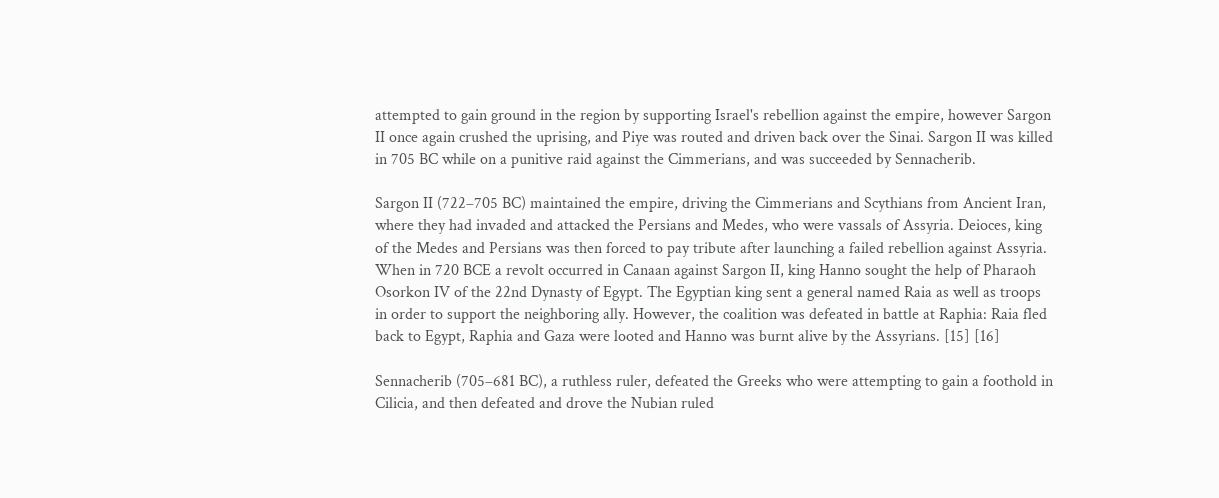attempted to gain ground in the region by supporting Israel's rebellion against the empire, however Sargon II once again crushed the uprising, and Piye was routed and driven back over the Sinai. Sargon II was killed in 705 BC while on a punitive raid against the Cimmerians, and was succeeded by Sennacherib.

Sargon II (722–705 BC) maintained the empire, driving the Cimmerians and Scythians from Ancient Iran, where they had invaded and attacked the Persians and Medes, who were vassals of Assyria. Deioces, king of the Medes and Persians was then forced to pay tribute after launching a failed rebellion against Assyria. When in 720 BCE a revolt occurred in Canaan against Sargon II, king Hanno sought the help of Pharaoh Osorkon IV of the 22nd Dynasty of Egypt. The Egyptian king sent a general named Raia as well as troops in order to support the neighboring ally. However, the coalition was defeated in battle at Raphia: Raia fled back to Egypt, Raphia and Gaza were looted and Hanno was burnt alive by the Assyrians. [15] [16]

Sennacherib (705–681 BC), a ruthless ruler, defeated the Greeks who were attempting to gain a foothold in Cilicia, and then defeated and drove the Nubian ruled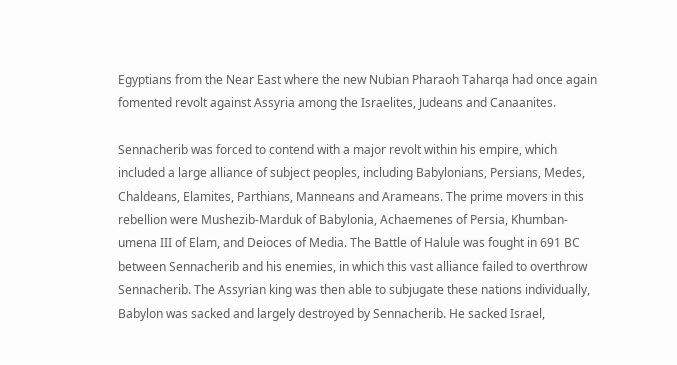Egyptians from the Near East where the new Nubian Pharaoh Taharqa had once again fomented revolt against Assyria among the Israelites, Judeans and Canaanites.

Sennacherib was forced to contend with a major revolt within his empire, which included a large alliance of subject peoples, including Babylonians, Persians, Medes, Chaldeans, Elamites, Parthians, Manneans and Arameans. The prime movers in this rebellion were Mushezib-Marduk of Babylonia, Achaemenes of Persia, Khumban-umena III of Elam, and Deioces of Media. The Battle of Halule was fought in 691 BC between Sennacherib and his enemies, in which this vast alliance failed to overthrow Sennacherib. The Assyrian king was then able to subjugate these nations individually, Babylon was sacked and largely destroyed by Sennacherib. He sacked Israel,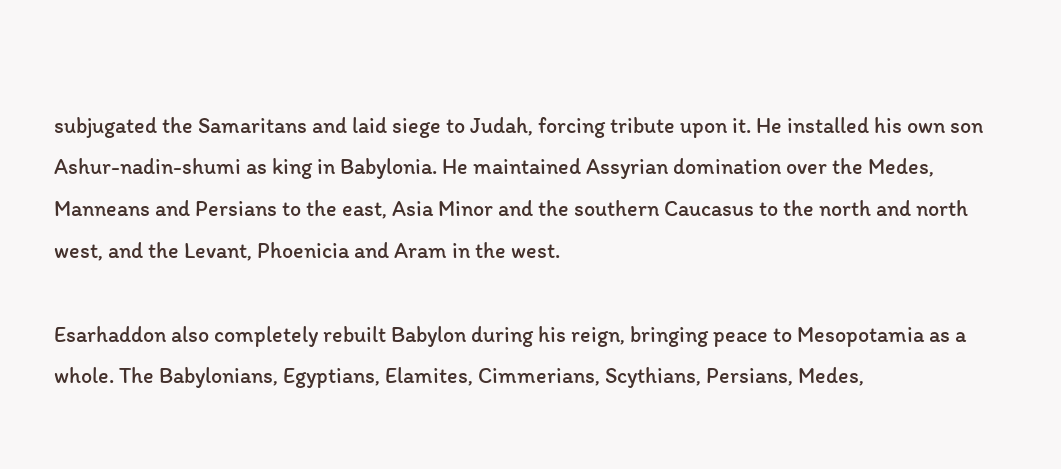subjugated the Samaritans and laid siege to Judah, forcing tribute upon it. He installed his own son Ashur-nadin-shumi as king in Babylonia. He maintained Assyrian domination over the Medes, Manneans and Persians to the east, Asia Minor and the southern Caucasus to the north and north west, and the Levant, Phoenicia and Aram in the west.

Esarhaddon also completely rebuilt Babylon during his reign, bringing peace to Mesopotamia as a whole. The Babylonians, Egyptians, Elamites, Cimmerians, Scythians, Persians, Medes,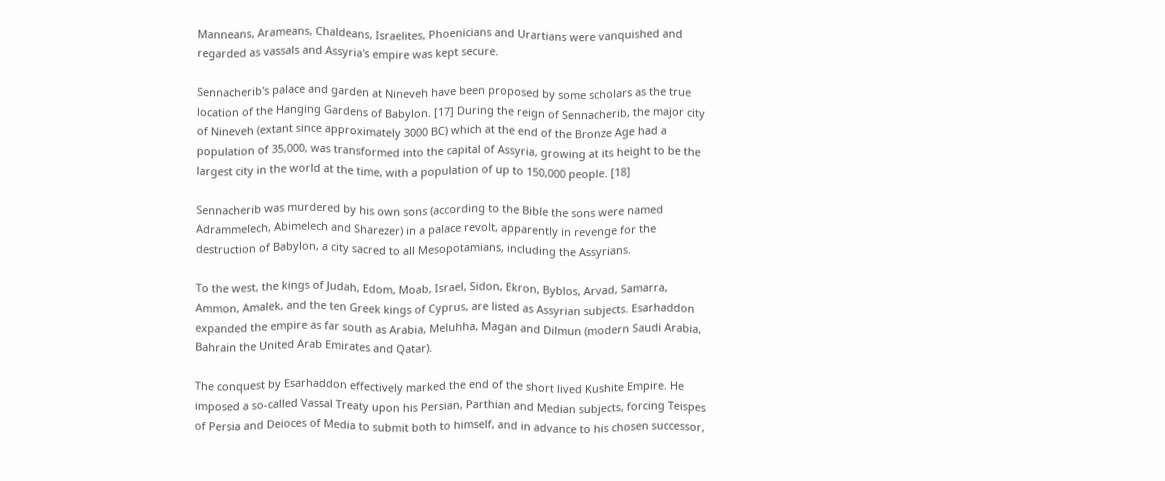Manneans, Arameans, Chaldeans, Israelites, Phoenicians and Urartians were vanquished and regarded as vassals and Assyria's empire was kept secure.

Sennacherib's palace and garden at Nineveh have been proposed by some scholars as the true location of the Hanging Gardens of Babylon. [17] During the reign of Sennacherib, the major city of Nineveh (extant since approximately 3000 BC) which at the end of the Bronze Age had a population of 35,000, was transformed into the capital of Assyria, growing at its height to be the largest city in the world at the time, with a population of up to 150,000 people. [18]

Sennacherib was murdered by his own sons (according to the Bible the sons were named Adrammelech, Abimelech and Sharezer) in a palace revolt, apparently in revenge for the destruction of Babylon, a city sacred to all Mesopotamians, including the Assyrians.

To the west, the kings of Judah, Edom, Moab, Israel, Sidon, Ekron, Byblos, Arvad, Samarra, Ammon, Amalek, and the ten Greek kings of Cyprus, are listed as Assyrian subjects. Esarhaddon expanded the empire as far south as Arabia, Meluhha, Magan and Dilmun (modern Saudi Arabia, Bahrain the United Arab Emirates and Qatar).

The conquest by Esarhaddon effectively marked the end of the short lived Kushite Empire. He imposed a so-called Vassal Treaty upon his Persian, Parthian and Median subjects, forcing Teispes of Persia and Deioces of Media to submit both to himself, and in advance to his chosen successor,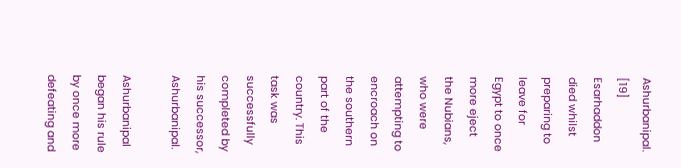Ashurbanipal. [19] Esarhaddon died whilst preparing to leave for Egypt to once more eject the Nubians, who were attempting to encroach on the southern part of the country. This task was successfully completed by his successor, Ashurbanipal.

Ashurbanipal began his rule by once more defeating and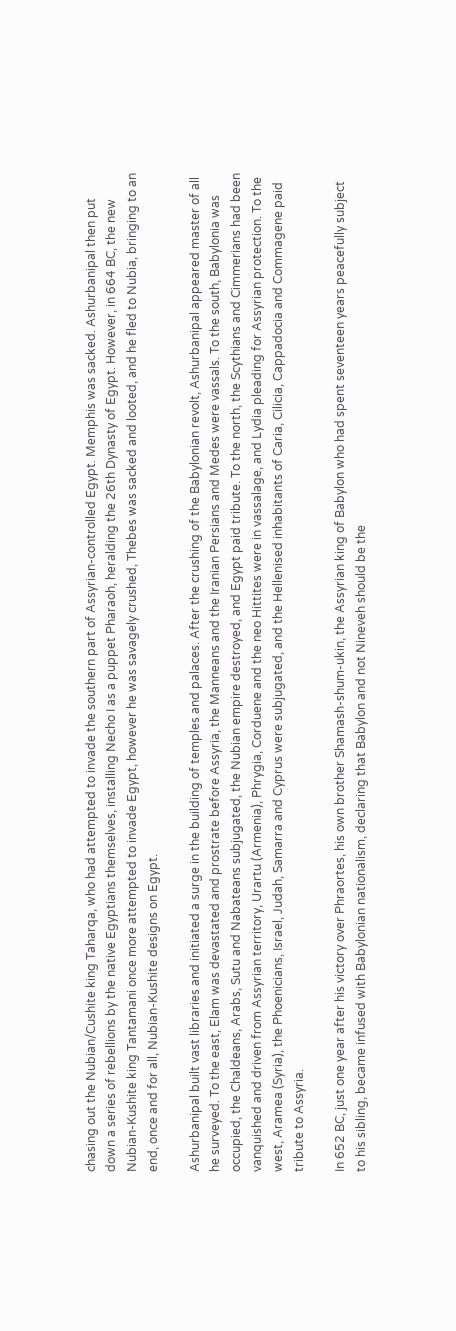chasing out the Nubian/Cushite king Taharqa, who had attempted to invade the southern part of Assyrian-controlled Egypt. Memphis was sacked. Ashurbanipal then put down a series of rebellions by the native Egyptians themselves, installing Necho I as a puppet Pharaoh, heralding the 26th Dynasty of Egypt. However, in 664 BC, the new Nubian-Kushite king Tantamani once more attempted to invade Egypt, however he was savagely crushed, Thebes was sacked and looted, and he fled to Nubia, bringing to an end, once and for all, Nubian-Kushite designs on Egypt.

Ashurbanipal built vast libraries and initiated a surge in the building of temples and palaces. After the crushing of the Babylonian revolt, Ashurbanipal appeared master of all he surveyed. To the east, Elam was devastated and prostrate before Assyria, the Manneans and the Iranian Persians and Medes were vassals. To the south, Babylonia was occupied, the Chaldeans, Arabs, Sutu and Nabateans subjugated, the Nubian empire destroyed, and Egypt paid tribute. To the north, the Scythians and Cimmerians had been vanquished and driven from Assyrian territory, Urartu (Armenia), Phrygia, Corduene and the neo Hittites were in vassalage, and Lydia pleading for Assyrian protection. To the west, Aramea (Syria), the Phoenicians, Israel, Judah, Samarra and Cyprus were subjugated, and the Hellenised inhabitants of Caria, Cilicia, Cappadocia and Commagene paid tribute to Assyria.

In 652 BC, just one year after his victory over Phraortes, his own brother Shamash-shum-ukin, the Assyrian king of Babylon who had spent seventeen years peacefully subject to his sibling, became infused with Babylonian nationalism, declaring that Babylon and not Nineveh should be the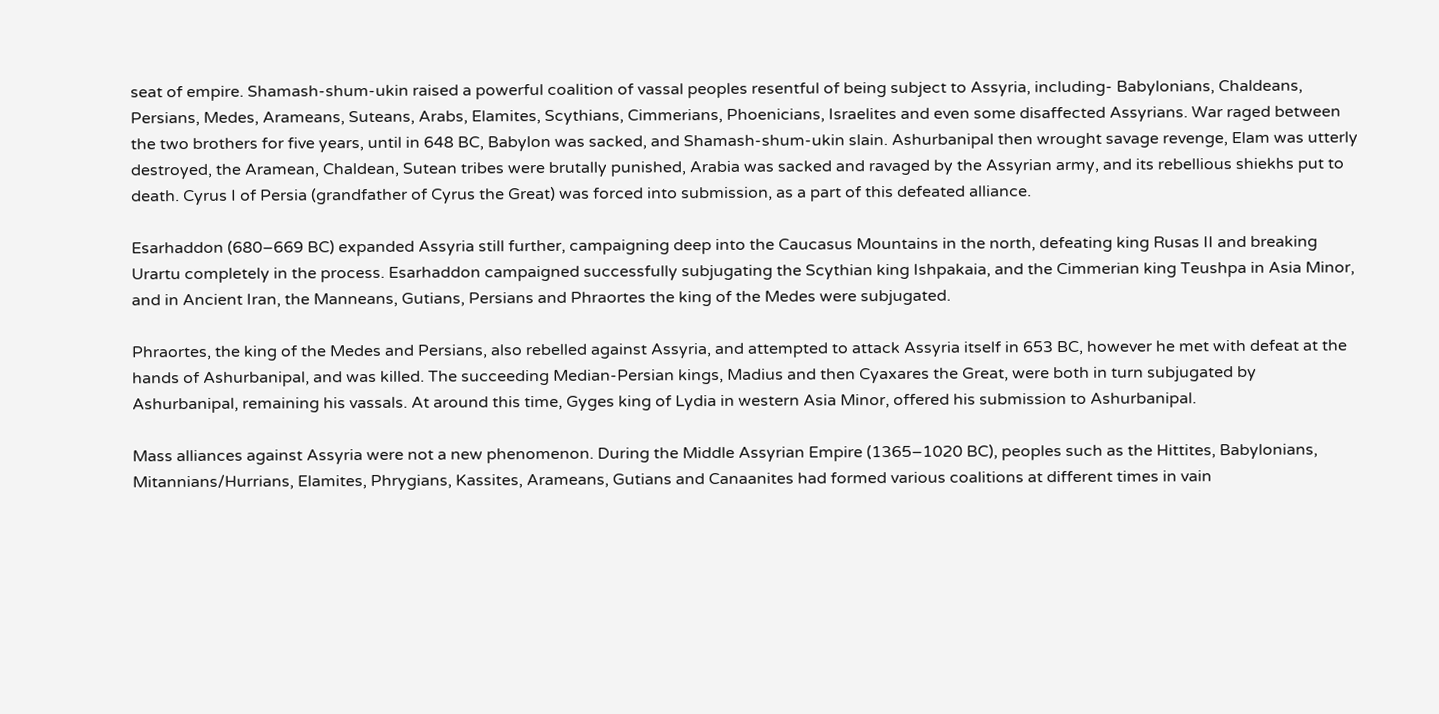seat of empire. Shamash-shum-ukin raised a powerful coalition of vassal peoples resentful of being subject to Assyria, including- Babylonians, Chaldeans, Persians, Medes, Arameans, Suteans, Arabs, Elamites, Scythians, Cimmerians, Phoenicians, Israelites and even some disaffected Assyrians. War raged between the two brothers for five years, until in 648 BC, Babylon was sacked, and Shamash-shum-ukin slain. Ashurbanipal then wrought savage revenge, Elam was utterly destroyed, the Aramean, Chaldean, Sutean tribes were brutally punished, Arabia was sacked and ravaged by the Assyrian army, and its rebellious shiekhs put to death. Cyrus I of Persia (grandfather of Cyrus the Great) was forced into submission, as a part of this defeated alliance.

Esarhaddon (680–669 BC) expanded Assyria still further, campaigning deep into the Caucasus Mountains in the north, defeating king Rusas II and breaking Urartu completely in the process. Esarhaddon campaigned successfully subjugating the Scythian king Ishpakaia, and the Cimmerian king Teushpa in Asia Minor, and in Ancient Iran, the Manneans, Gutians, Persians and Phraortes the king of the Medes were subjugated.

Phraortes, the king of the Medes and Persians, also rebelled against Assyria, and attempted to attack Assyria itself in 653 BC, however he met with defeat at the hands of Ashurbanipal, and was killed. The succeeding Median-Persian kings, Madius and then Cyaxares the Great, were both in turn subjugated by Ashurbanipal, remaining his vassals. At around this time, Gyges king of Lydia in western Asia Minor, offered his submission to Ashurbanipal.

Mass alliances against Assyria were not a new phenomenon. During the Middle Assyrian Empire (1365–1020 BC), peoples such as the Hittites, Babylonians, Mitannians/Hurrians, Elamites, Phrygians, Kassites, Arameans, Gutians and Canaanites had formed various coalitions at different times in vain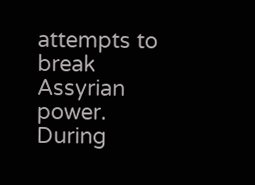attempts to break Assyrian power. During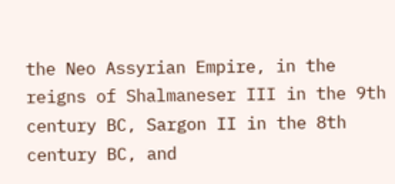the Neo Assyrian Empire, in the reigns of Shalmaneser III in the 9th century BC, Sargon II in the 8th century BC, and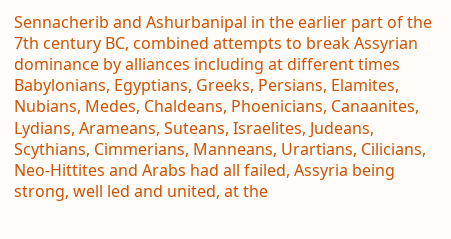Sennacherib and Ashurbanipal in the earlier part of the 7th century BC, combined attempts to break Assyrian dominance by alliances including at different times Babylonians, Egyptians, Greeks, Persians, Elamites, Nubians, Medes, Chaldeans, Phoenicians, Canaanites, Lydians, Arameans, Suteans, Israelites, Judeans, Scythians, Cimmerians, Manneans, Urartians, Cilicians, Neo-Hittites and Arabs had all failed, Assyria being strong, well led and united, at the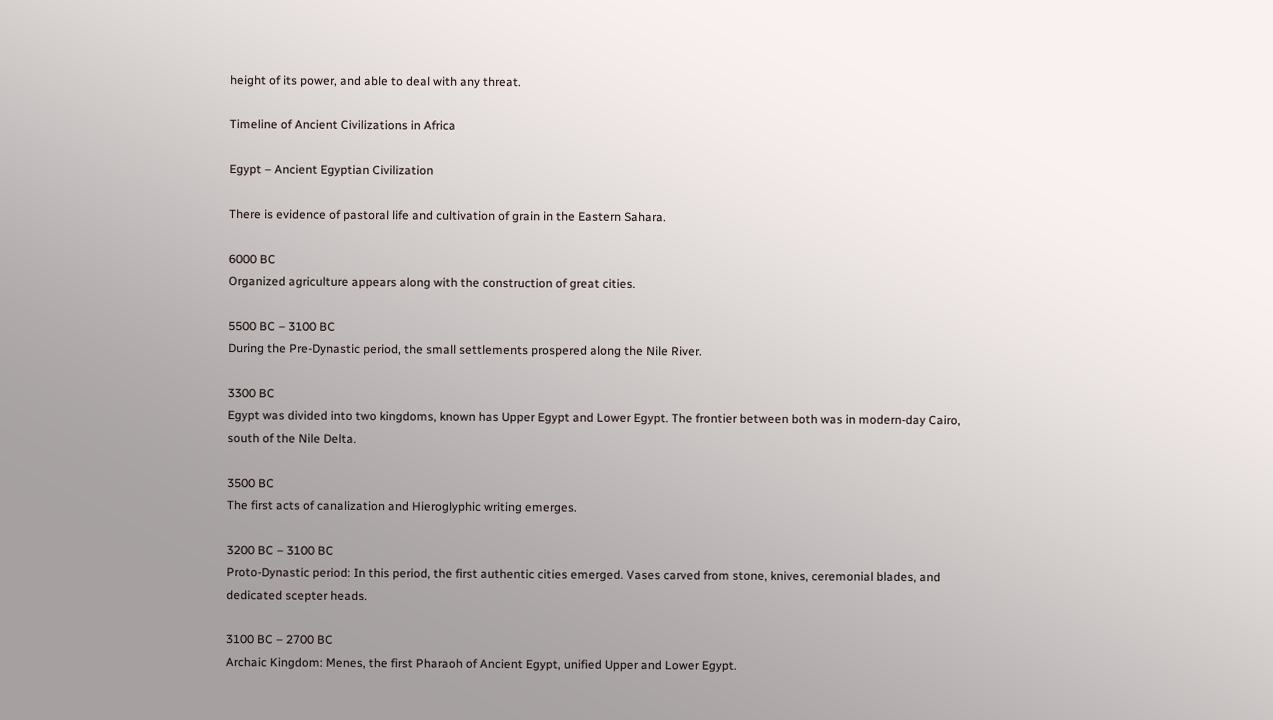height of its power, and able to deal with any threat.

Timeline of Ancient Civilizations in Africa

Egypt – Ancient Egyptian Civilization

There is evidence of pastoral life and cultivation of grain in the Eastern Sahara.

6000 BC
Organized agriculture appears along with the construction of great cities.

5500 BC – 3100 BC
During the Pre-Dynastic period, the small settlements prospered along the Nile River.

3300 BC
Egypt was divided into two kingdoms, known has Upper Egypt and Lower Egypt. The frontier between both was in modern-day Cairo, south of the Nile Delta.

3500 BC
The first acts of canalization and Hieroglyphic writing emerges.

3200 BC – 3100 BC
Proto-Dynastic period: In this period, the first authentic cities emerged. Vases carved from stone, knives, ceremonial blades, and dedicated scepter heads.

3100 BC – 2700 BC
Archaic Kingdom: Menes, the first Pharaoh of Ancient Egypt, unified Upper and Lower Egypt.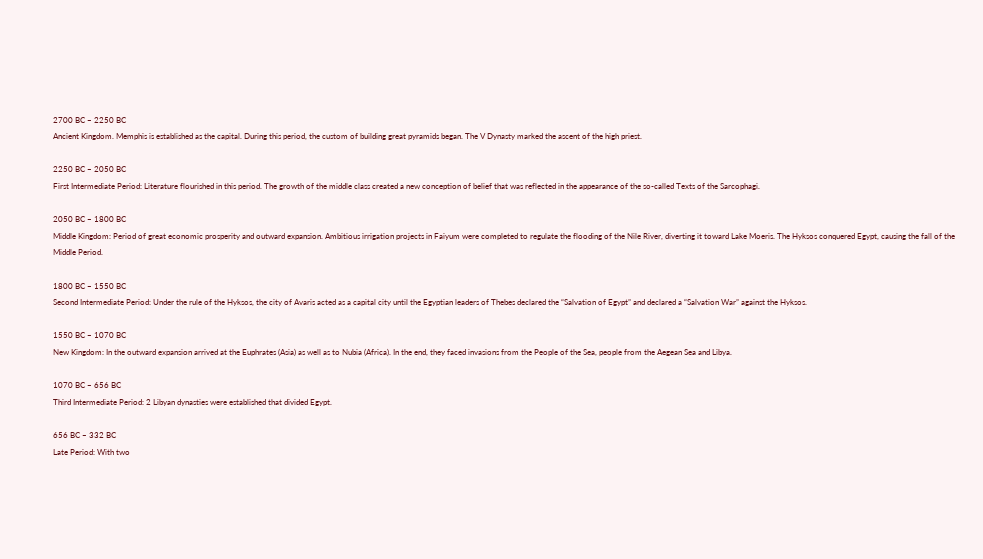2700 BC – 2250 BC
Ancient Kingdom. Memphis is established as the capital. During this period, the custom of building great pyramids began. The V Dynasty marked the ascent of the high priest.

2250 BC – 2050 BC
First Intermediate Period: Literature flourished in this period. The growth of the middle class created a new conception of belief that was reflected in the appearance of the so-called Texts of the Sarcophagi.

2050 BC – 1800 BC
Middle Kingdom: Period of great economic prosperity and outward expansion. Ambitious irrigation projects in Faiyum were completed to regulate the flooding of the Nile River, diverting it toward Lake Moeris. The Hyksos conquered Egypt, causing the fall of the Middle Period.

1800 BC – 1550 BC
Second Intermediate Period: Under the rule of the Hyksos, the city of Avaris acted as a capital city until the Egyptian leaders of Thebes declared the “Salvation of Egypt” and declared a “Salvation War” against the Hyksos.

1550 BC – 1070 BC
New Kingdom: In the outward expansion arrived at the Euphrates (Asia) as well as to Nubia (Africa). In the end, they faced invasions from the People of the Sea, people from the Aegean Sea and Libya.

1070 BC – 656 BC
Third Intermediate Period: 2 Libyan dynasties were established that divided Egypt.

656 BC – 332 BC
Late Period: With two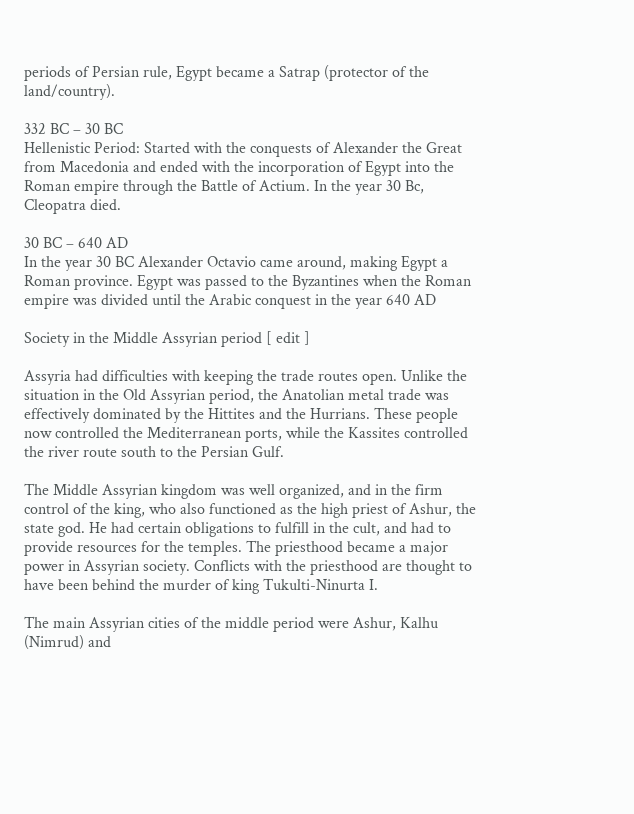periods of Persian rule, Egypt became a Satrap (protector of the land/country).

332 BC – 30 BC
Hellenistic Period: Started with the conquests of Alexander the Great from Macedonia and ended with the incorporation of Egypt into the Roman empire through the Battle of Actium. In the year 30 Bc, Cleopatra died.

30 BC – 640 AD
In the year 30 BC Alexander Octavio came around, making Egypt a Roman province. Egypt was passed to the Byzantines when the Roman empire was divided until the Arabic conquest in the year 640 AD

Society in the Middle Assyrian period [ edit ]

Assyria had difficulties with keeping the trade routes open. Unlike the situation in the Old Assyrian period, the Anatolian metal trade was effectively dominated by the Hittites and the Hurrians. These people now controlled the Mediterranean ports, while the Kassites controlled the river route south to the Persian Gulf.

The Middle Assyrian kingdom was well organized, and in the firm control of the king, who also functioned as the high priest of Ashur, the state god. He had certain obligations to fulfill in the cult, and had to provide resources for the temples. The priesthood became a major power in Assyrian society. Conflicts with the priesthood are thought to have been behind the murder of king Tukulti-Ninurta I.

The main Assyrian cities of the middle period were Ashur, Kalhu (Nimrud) and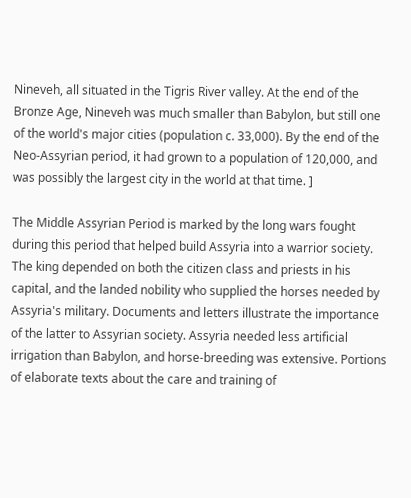Nineveh, all situated in the Tigris River valley. At the end of the Bronze Age, Nineveh was much smaller than Babylon, but still one of the world's major cities (population c. 33,000). By the end of the Neo-Assyrian period, it had grown to a population of 120,000, and was possibly the largest city in the world at that time. ]

The Middle Assyrian Period is marked by the long wars fought during this period that helped build Assyria into a warrior society. The king depended on both the citizen class and priests in his capital, and the landed nobility who supplied the horses needed by Assyria's military. Documents and letters illustrate the importance of the latter to Assyrian society. Assyria needed less artificial irrigation than Babylon, and horse-breeding was extensive. Portions of elaborate texts about the care and training of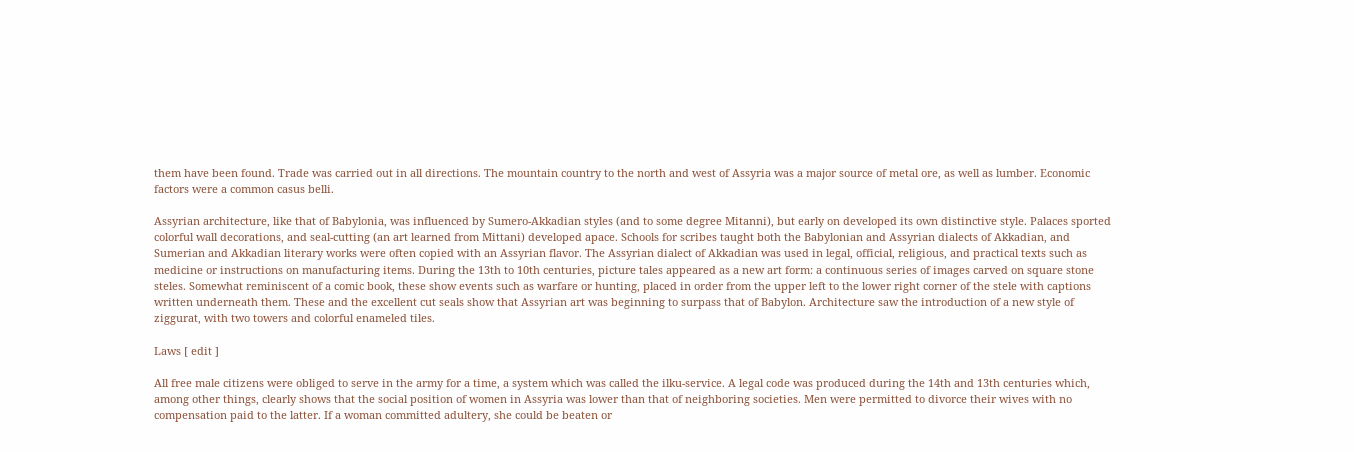them have been found. Trade was carried out in all directions. The mountain country to the north and west of Assyria was a major source of metal ore, as well as lumber. Economic factors were a common casus belli.

Assyrian architecture, like that of Babylonia, was influenced by Sumero-Akkadian styles (and to some degree Mitanni), but early on developed its own distinctive style. Palaces sported colorful wall decorations, and seal-cutting (an art learned from Mittani) developed apace. Schools for scribes taught both the Babylonian and Assyrian dialects of Akkadian, and Sumerian and Akkadian literary works were often copied with an Assyrian flavor. The Assyrian dialect of Akkadian was used in legal, official, religious, and practical texts such as medicine or instructions on manufacturing items. During the 13th to 10th centuries, picture tales appeared as a new art form: a continuous series of images carved on square stone steles. Somewhat reminiscent of a comic book, these show events such as warfare or hunting, placed in order from the upper left to the lower right corner of the stele with captions written underneath them. These and the excellent cut seals show that Assyrian art was beginning to surpass that of Babylon. Architecture saw the introduction of a new style of ziggurat, with two towers and colorful enameled tiles.

Laws [ edit ]

All free male citizens were obliged to serve in the army for a time, a system which was called the ilku-service. A legal code was produced during the 14th and 13th centuries which, among other things, clearly shows that the social position of women in Assyria was lower than that of neighboring societies. Men were permitted to divorce their wives with no compensation paid to the latter. If a woman committed adultery, she could be beaten or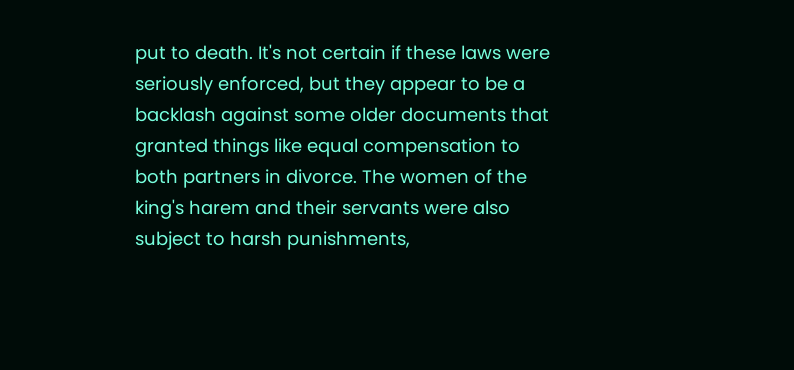put to death. It's not certain if these laws were seriously enforced, but they appear to be a backlash against some older documents that granted things like equal compensation to both partners in divorce. The women of the king's harem and their servants were also subject to harsh punishments,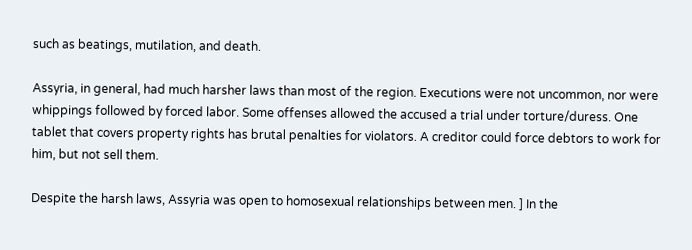such as beatings, mutilation, and death.

Assyria, in general, had much harsher laws than most of the region. Executions were not uncommon, nor were whippings followed by forced labor. Some offenses allowed the accused a trial under torture/duress. One tablet that covers property rights has brutal penalties for violators. A creditor could force debtors to work for him, but not sell them.

Despite the harsh laws, Assyria was open to homosexual relationships between men. ] In the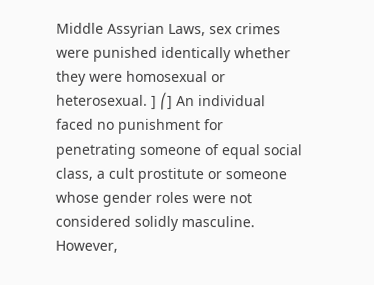Middle Assyrian Laws, sex crimes were punished identically whether they were homosexual or heterosexual. ] ⎛] An individual faced no punishment for penetrating someone of equal social class, a cult prostitute or someone whose gender roles were not considered solidly masculine. However,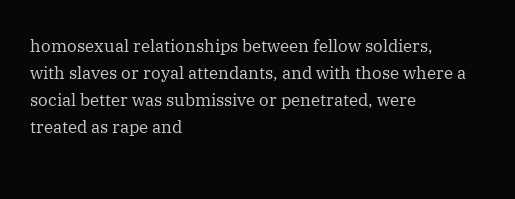homosexual relationships between fellow soldiers, with slaves or royal attendants, and with those where a social better was submissive or penetrated, were treated as rape and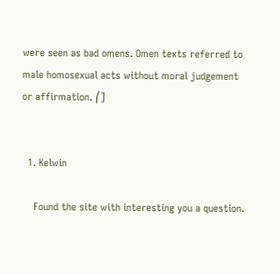were seen as bad omens. Omen texts referred to male homosexual acts without moral judgement or affirmation. ⎛]


  1. Kelwin

    Found the site with interesting you a question.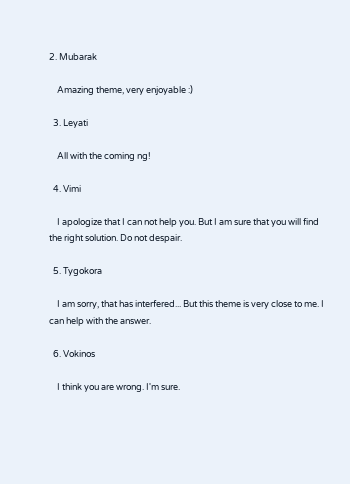2. Mubarak

    Amazing theme, very enjoyable :)

  3. Leyati

    All with the coming ng!

  4. Vimi

    I apologize that I can not help you. But I am sure that you will find the right solution. Do not despair.

  5. Tygokora

    I am sorry, that has interfered... But this theme is very close to me. I can help with the answer.

  6. Vokinos

    I think you are wrong. I'm sure.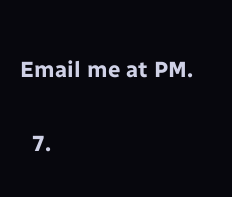Email me at PM.

  7.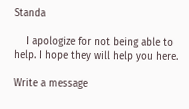Standa

    I apologize for not being able to help. I hope they will help you here.

Write a message